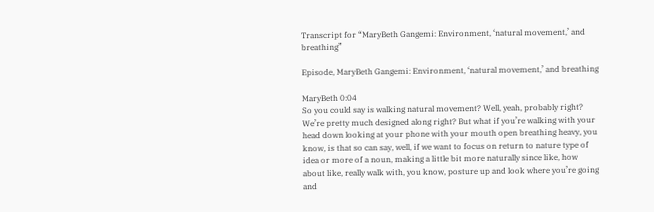Transcript for “MaryBeth Gangemi: Environment, ‘natural movement,’ and breathing”

Episode, MaryBeth Gangemi: Environment, ‘natural movement,’ and breathing

MaryBeth 0:04
So you could say is walking natural movement? Well, yeah, probably right? We’re pretty much designed along right? But what if you’re walking with your head down looking at your phone with your mouth open breathing heavy, you know, is that so can say, well, if we want to focus on return to nature type of idea or more of a noun, making a little bit more naturally since like, how about like, really walk with, you know, posture up and look where you’re going and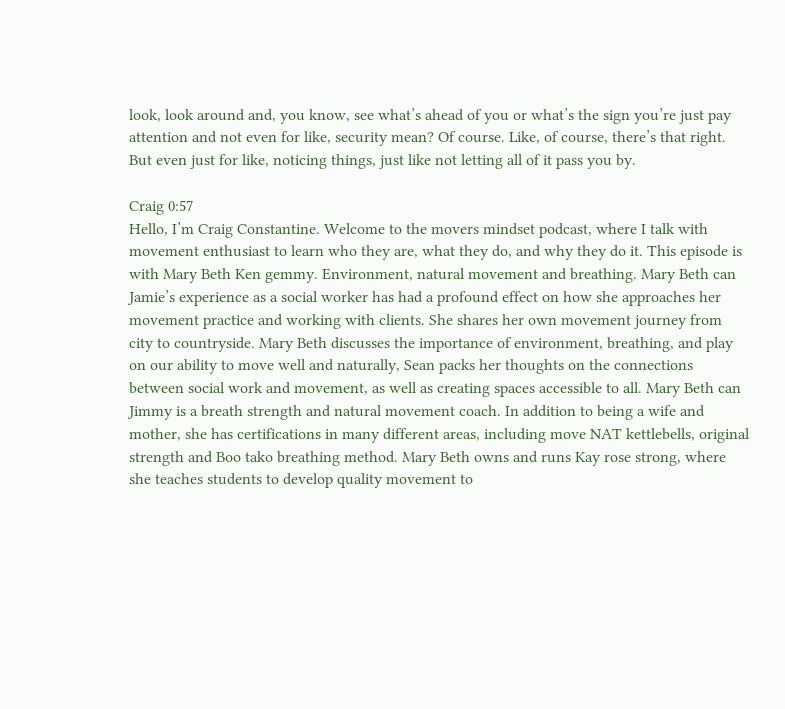look, look around and, you know, see what’s ahead of you or what’s the sign you’re just pay attention and not even for like, security mean? Of course. Like, of course, there’s that right. But even just for like, noticing things, just like not letting all of it pass you by.

Craig 0:57
Hello, I’m Craig Constantine. Welcome to the movers mindset podcast, where I talk with movement enthusiast to learn who they are, what they do, and why they do it. This episode is with Mary Beth Ken gemmy. Environment, natural movement and breathing. Mary Beth can Jamie’s experience as a social worker has had a profound effect on how she approaches her movement practice and working with clients. She shares her own movement journey from city to countryside. Mary Beth discusses the importance of environment, breathing, and play on our ability to move well and naturally, Sean packs her thoughts on the connections between social work and movement, as well as creating spaces accessible to all. Mary Beth can Jimmy is a breath strength and natural movement coach. In addition to being a wife and mother, she has certifications in many different areas, including move NAT kettlebells, original strength and Boo tako breathing method. Mary Beth owns and runs Kay rose strong, where she teaches students to develop quality movement to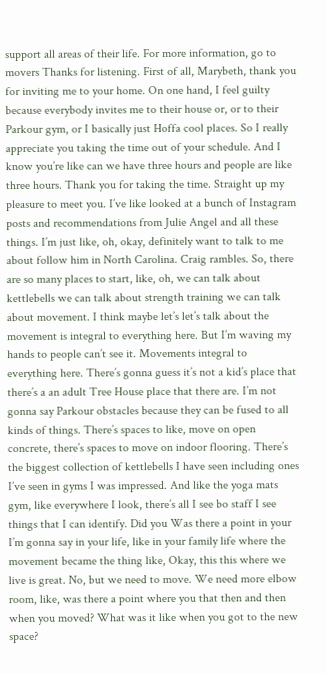support all areas of their life. For more information, go to movers Thanks for listening. First of all, Marybeth, thank you for inviting me to your home. On one hand, I feel guilty because everybody invites me to their house or, or to their Parkour gym, or I basically just Hoffa cool places. So I really appreciate you taking the time out of your schedule. And I know you’re like can we have three hours and people are like three hours. Thank you for taking the time. Straight up my pleasure to meet you. I’ve like looked at a bunch of Instagram posts and recommendations from Julie Angel and all these things. I’m just like, oh, okay, definitely want to talk to me about follow him in North Carolina. Craig rambles. So, there are so many places to start, like, oh, we can talk about kettlebells we can talk about strength training we can talk about movement. I think maybe let’s let’s talk about the movement is integral to everything here. But I’m waving my hands to people can’t see it. Movements integral to everything here. There’s gonna guess it’s not a kid’s place that there’s a an adult Tree House place that there are. I’m not gonna say Parkour obstacles because they can be fused to all kinds of things. There’s spaces to like, move on open concrete, there’s spaces to move on indoor flooring. There’s the biggest collection of kettlebells I have seen including ones I’ve seen in gyms I was impressed. And like the yoga mats gym, like everywhere I look, there’s all I see bo staff I see things that I can identify. Did you Was there a point in your I’m gonna say in your life, like in your family life where the movement became the thing like, Okay, this this where we live is great. No, but we need to move. We need more elbow room, like, was there a point where you that then and then when you moved? What was it like when you got to the new space?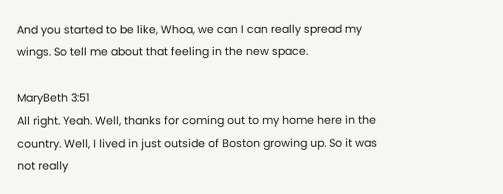And you started to be like, Whoa, we can I can really spread my wings. So tell me about that feeling in the new space.

MaryBeth 3:51
All right. Yeah. Well, thanks for coming out to my home here in the country. Well, I lived in just outside of Boston growing up. So it was not really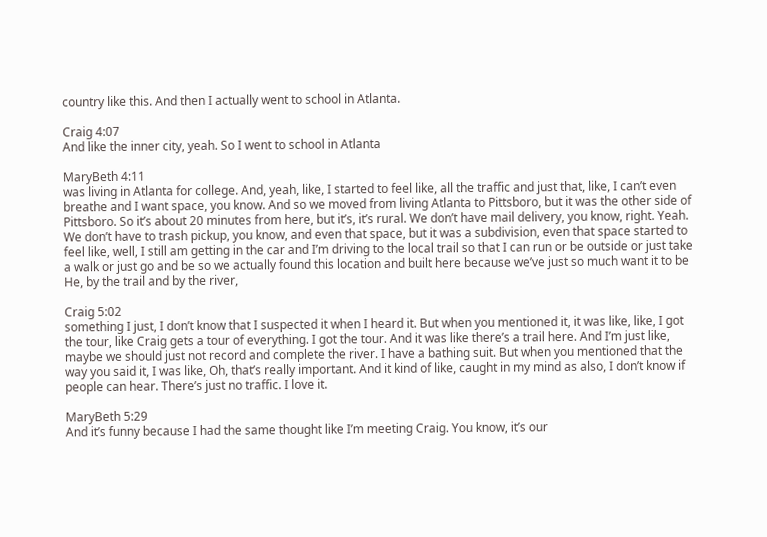country like this. And then I actually went to school in Atlanta.

Craig 4:07
And like the inner city, yeah. So I went to school in Atlanta

MaryBeth 4:11
was living in Atlanta for college. And, yeah, like, I started to feel like, all the traffic and just that, like, I can’t even breathe and I want space, you know. And so we moved from living Atlanta to Pittsboro, but it was the other side of Pittsboro. So it’s about 20 minutes from here, but it’s, it’s rural. We don’t have mail delivery, you know, right. Yeah. We don’t have to trash pickup, you know, and even that space, but it was a subdivision, even that space started to feel like, well, I still am getting in the car and I’m driving to the local trail so that I can run or be outside or just take a walk or just go and be so we actually found this location and built here because we’ve just so much want it to be He, by the trail and by the river,

Craig 5:02
something I just, I don’t know that I suspected it when I heard it. But when you mentioned it, it was like, like, I got the tour, like Craig gets a tour of everything. I got the tour. And it was like there’s a trail here. And I’m just like, maybe we should just not record and complete the river. I have a bathing suit. But when you mentioned that the way you said it, I was like, Oh, that’s really important. And it kind of like, caught in my mind as also, I don’t know if people can hear. There’s just no traffic. I love it.

MaryBeth 5:29
And it’s funny because I had the same thought like I’m meeting Craig. You know, it’s our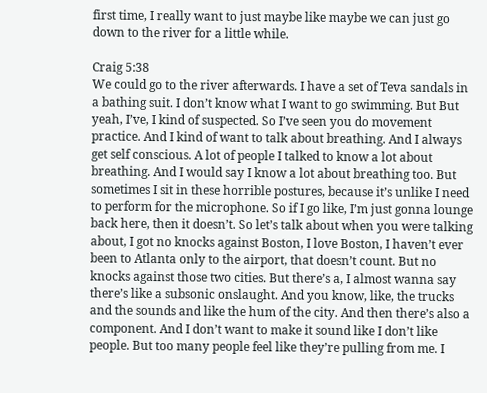first time, I really want to just maybe like maybe we can just go down to the river for a little while.

Craig 5:38
We could go to the river afterwards. I have a set of Teva sandals in a bathing suit. I don’t know what I want to go swimming. But But yeah, I’ve, I kind of suspected. So I’ve seen you do movement practice. And I kind of want to talk about breathing. And I always get self conscious. A lot of people I talked to know a lot about breathing. And I would say I know a lot about breathing too. But sometimes I sit in these horrible postures, because it’s unlike I need to perform for the microphone. So if I go like, I’m just gonna lounge back here, then it doesn’t. So let’s talk about when you were talking about, I got no knocks against Boston, I love Boston, I haven’t ever been to Atlanta only to the airport, that doesn’t count. But no knocks against those two cities. But there’s a, I almost wanna say there’s like a subsonic onslaught. And you know, like, the trucks and the sounds and like the hum of the city. And then there’s also a component. And I don’t want to make it sound like I don’t like people. But too many people feel like they’re pulling from me. I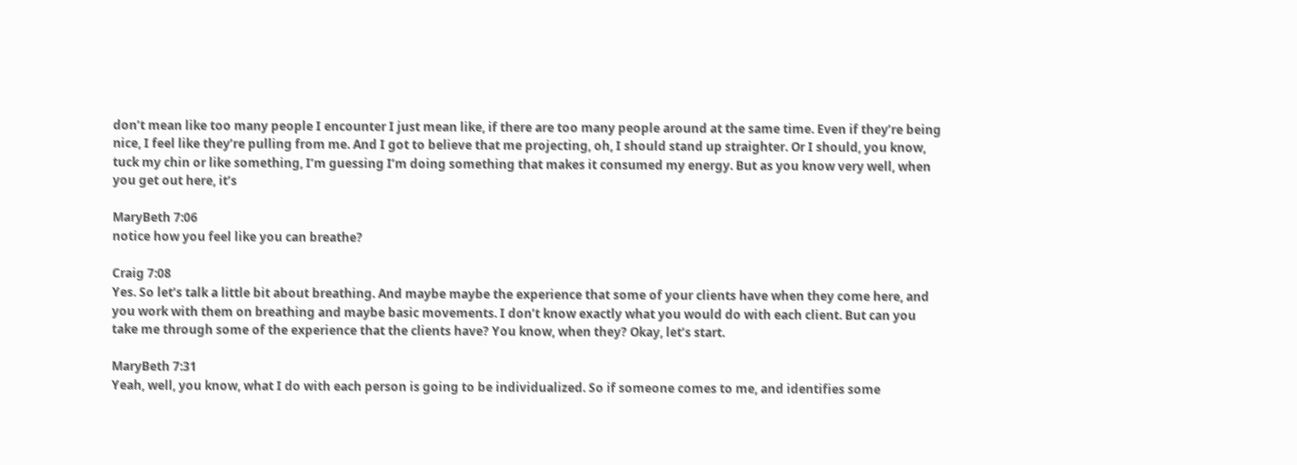don’t mean like too many people I encounter I just mean like, if there are too many people around at the same time. Even if they’re being nice, I feel like they’re pulling from me. And I got to believe that me projecting, oh, I should stand up straighter. Or I should, you know, tuck my chin or like something, I’m guessing I’m doing something that makes it consumed my energy. But as you know very well, when you get out here, it’s

MaryBeth 7:06
notice how you feel like you can breathe?

Craig 7:08
Yes. So let’s talk a little bit about breathing. And maybe maybe the experience that some of your clients have when they come here, and you work with them on breathing and maybe basic movements. I don’t know exactly what you would do with each client. But can you take me through some of the experience that the clients have? You know, when they? Okay, let’s start.

MaryBeth 7:31
Yeah, well, you know, what I do with each person is going to be individualized. So if someone comes to me, and identifies some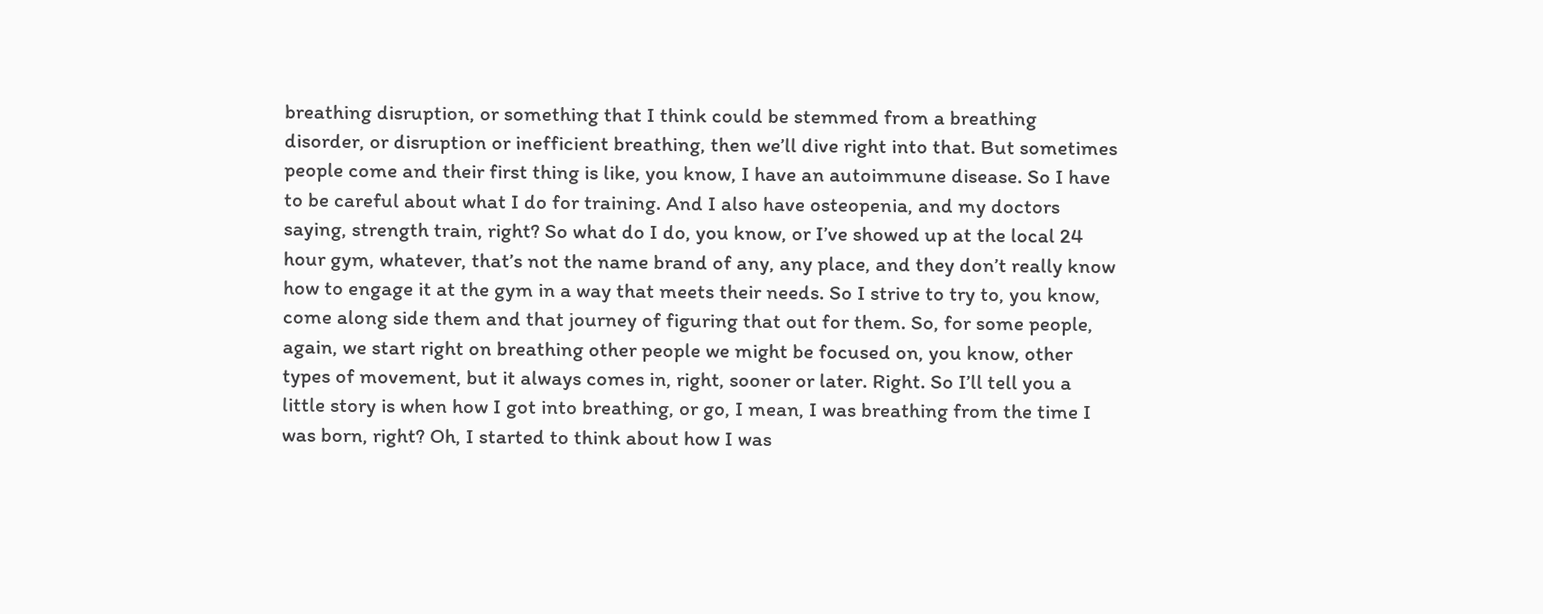breathing disruption, or something that I think could be stemmed from a breathing disorder, or disruption or inefficient breathing, then we’ll dive right into that. But sometimes people come and their first thing is like, you know, I have an autoimmune disease. So I have to be careful about what I do for training. And I also have osteopenia, and my doctors saying, strength train, right? So what do I do, you know, or I’ve showed up at the local 24 hour gym, whatever, that’s not the name brand of any, any place, and they don’t really know how to engage it at the gym in a way that meets their needs. So I strive to try to, you know, come along side them and that journey of figuring that out for them. So, for some people, again, we start right on breathing other people we might be focused on, you know, other types of movement, but it always comes in, right, sooner or later. Right. So I’ll tell you a little story is when how I got into breathing, or go, I mean, I was breathing from the time I was born, right? Oh, I started to think about how I was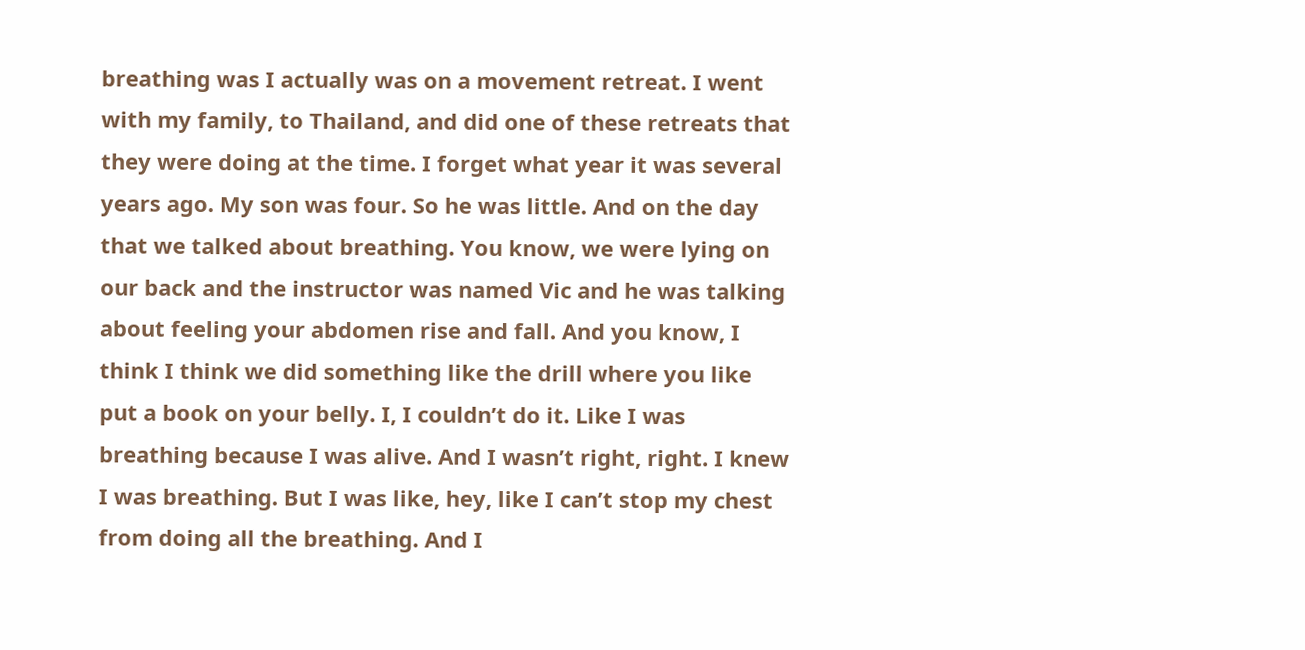breathing was I actually was on a movement retreat. I went with my family, to Thailand, and did one of these retreats that they were doing at the time. I forget what year it was several years ago. My son was four. So he was little. And on the day that we talked about breathing. You know, we were lying on our back and the instructor was named Vic and he was talking about feeling your abdomen rise and fall. And you know, I think I think we did something like the drill where you like put a book on your belly. I, I couldn’t do it. Like I was breathing because I was alive. And I wasn’t right, right. I knew I was breathing. But I was like, hey, like I can’t stop my chest from doing all the breathing. And I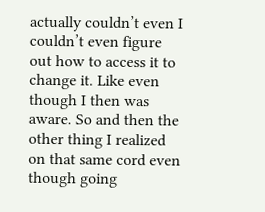actually couldn’t even I couldn’t even figure out how to access it to change it. Like even though I then was aware. So and then the other thing I realized on that same cord even though going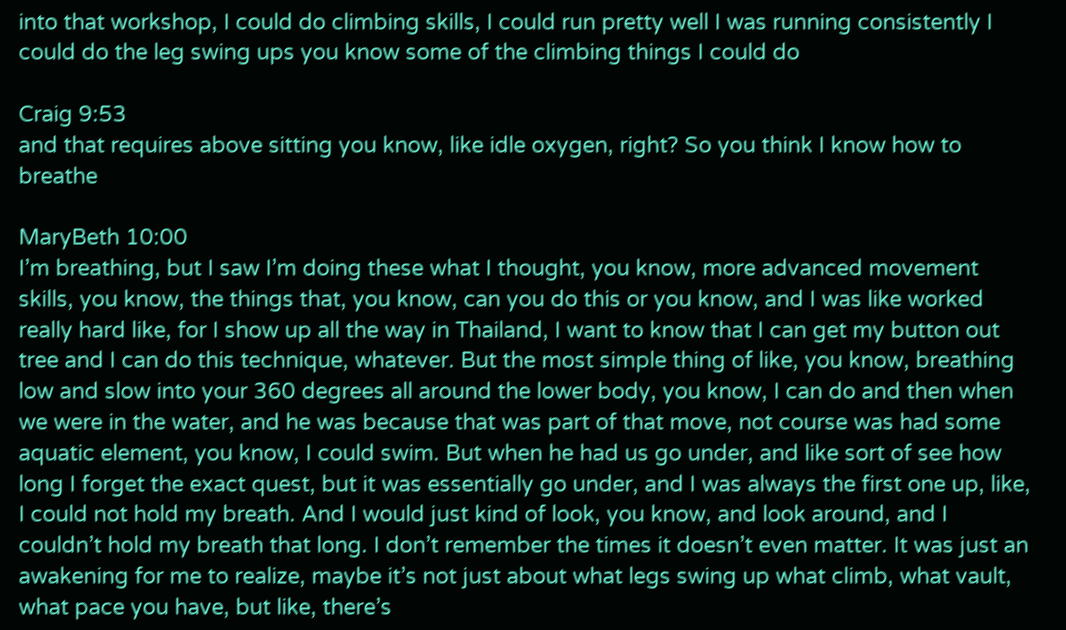into that workshop, I could do climbing skills, I could run pretty well I was running consistently I could do the leg swing ups you know some of the climbing things I could do

Craig 9:53
and that requires above sitting you know, like idle oxygen, right? So you think I know how to breathe

MaryBeth 10:00
I’m breathing, but I saw I’m doing these what I thought, you know, more advanced movement skills, you know, the things that, you know, can you do this or you know, and I was like worked really hard like, for I show up all the way in Thailand, I want to know that I can get my button out tree and I can do this technique, whatever. But the most simple thing of like, you know, breathing low and slow into your 360 degrees all around the lower body, you know, I can do and then when we were in the water, and he was because that was part of that move, not course was had some aquatic element, you know, I could swim. But when he had us go under, and like sort of see how long I forget the exact quest, but it was essentially go under, and I was always the first one up, like, I could not hold my breath. And I would just kind of look, you know, and look around, and I couldn’t hold my breath that long. I don’t remember the times it doesn’t even matter. It was just an awakening for me to realize, maybe it’s not just about what legs swing up what climb, what vault, what pace you have, but like, there’s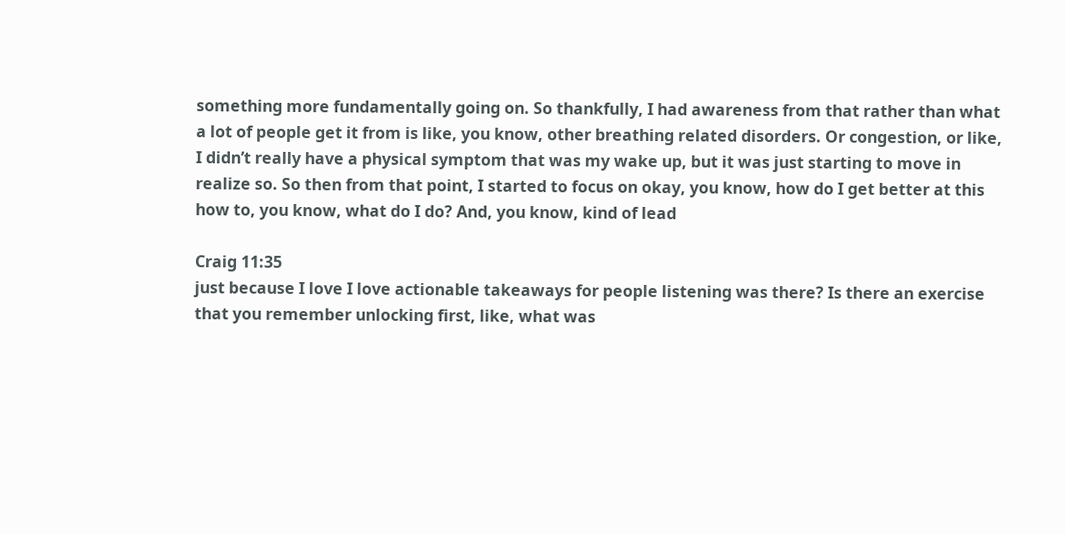something more fundamentally going on. So thankfully, I had awareness from that rather than what a lot of people get it from is like, you know, other breathing related disorders. Or congestion, or like, I didn’t really have a physical symptom that was my wake up, but it was just starting to move in realize so. So then from that point, I started to focus on okay, you know, how do I get better at this how to, you know, what do I do? And, you know, kind of lead

Craig 11:35
just because I love I love actionable takeaways for people listening was there? Is there an exercise that you remember unlocking first, like, what was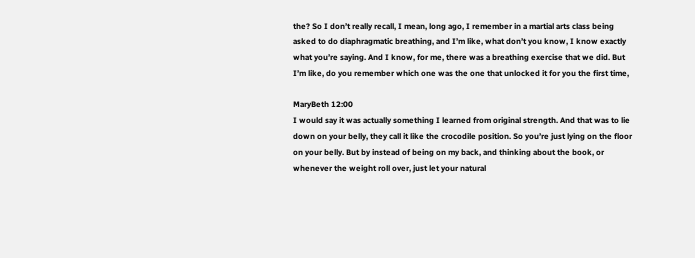the? So I don’t really recall, I mean, long ago, I remember in a martial arts class being asked to do diaphragmatic breathing, and I’m like, what don’t you know, I know exactly what you’re saying. And I know, for me, there was a breathing exercise that we did. But I’m like, do you remember which one was the one that unlocked it for you the first time,

MaryBeth 12:00
I would say it was actually something I learned from original strength. And that was to lie down on your belly, they call it like the crocodile position. So you’re just lying on the floor on your belly. But by instead of being on my back, and thinking about the book, or whenever the weight roll over, just let your natural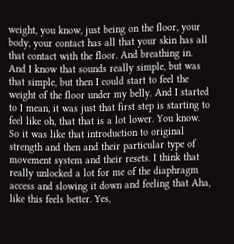weight, you know, just being on the floor, your body, your contact has all that your skin has all that contact with the floor. And breathing in. And I know that sounds really simple, but was that simple, but then I could start to feel the weight of the floor under my belly. And I started to I mean, it was just that first step is starting to feel like oh, that that is a lot lower. You know. So it was like that introduction to original strength and then and their particular type of movement system and their resets. I think that really unlocked a lot for me of the diaphragm access and slowing it down and feeling that Aha, like this feels better. Yes,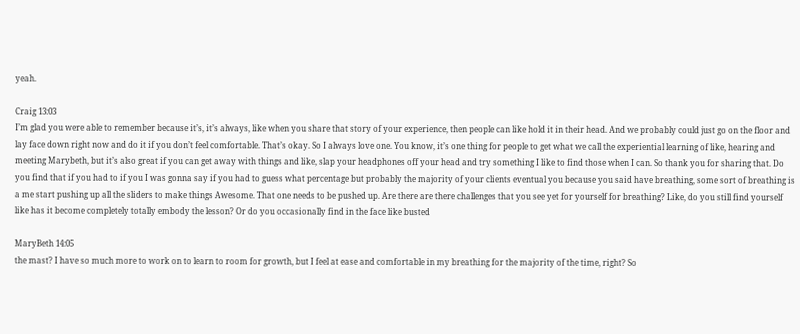yeah.

Craig 13:03
I’m glad you were able to remember because it’s, it’s always, like when you share that story of your experience, then people can like hold it in their head. And we probably could just go on the floor and lay face down right now and do it if you don’t feel comfortable. That’s okay. So I always love one. You know, it’s one thing for people to get what we call the experiential learning of like, hearing and meeting Marybeth, but it’s also great if you can get away with things and like, slap your headphones off your head and try something I like to find those when I can. So thank you for sharing that. Do you find that if you had to if you I was gonna say if you had to guess what percentage but probably the majority of your clients eventual you because you said have breathing, some sort of breathing is a me start pushing up all the sliders to make things Awesome. That one needs to be pushed up. Are there are there challenges that you see yet for yourself for breathing? Like, do you still find yourself like has it become completely totally embody the lesson? Or do you occasionally find in the face like busted

MaryBeth 14:05
the mast? I have so much more to work on to learn to room for growth, but I feel at ease and comfortable in my breathing for the majority of the time, right? So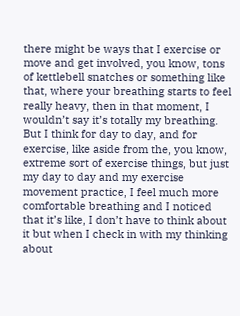there might be ways that I exercise or move and get involved, you know, tons of kettlebell snatches or something like that, where your breathing starts to feel really heavy, then in that moment, I wouldn’t say it’s totally my breathing. But I think for day to day, and for exercise, like aside from the, you know, extreme sort of exercise things, but just my day to day and my exercise movement practice, I feel much more comfortable breathing and I noticed that it’s like, I don’t have to think about it but when I check in with my thinking about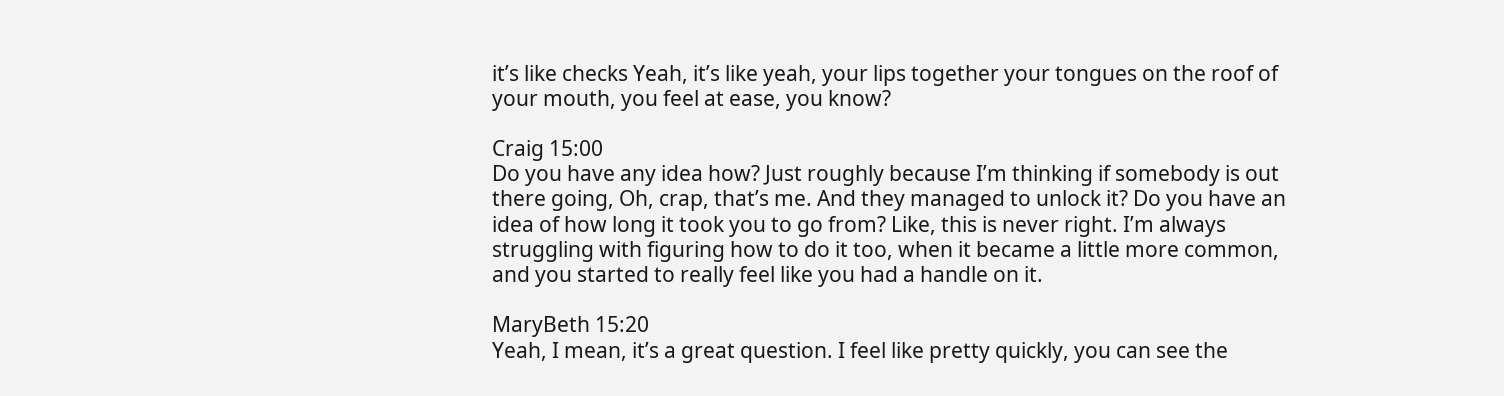it’s like checks Yeah, it’s like yeah, your lips together your tongues on the roof of your mouth, you feel at ease, you know?

Craig 15:00
Do you have any idea how? Just roughly because I’m thinking if somebody is out there going, Oh, crap, that’s me. And they managed to unlock it? Do you have an idea of how long it took you to go from? Like, this is never right. I’m always struggling with figuring how to do it too, when it became a little more common, and you started to really feel like you had a handle on it.

MaryBeth 15:20
Yeah, I mean, it’s a great question. I feel like pretty quickly, you can see the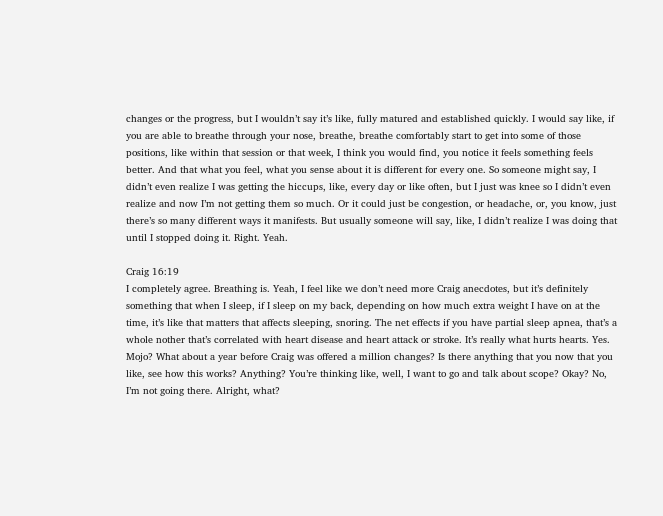changes or the progress, but I wouldn’t say it’s like, fully matured and established quickly. I would say like, if you are able to breathe through your nose, breathe, breathe comfortably start to get into some of those positions, like within that session or that week, I think you would find, you notice it feels something feels better. And that what you feel, what you sense about it is different for every one. So someone might say, I didn’t even realize I was getting the hiccups, like, every day or like often, but I just was knee so I didn’t even realize and now I’m not getting them so much. Or it could just be congestion, or headache, or, you know, just there’s so many different ways it manifests. But usually someone will say, like, I didn’t realize I was doing that until I stopped doing it. Right. Yeah.

Craig 16:19
I completely agree. Breathing is. Yeah, I feel like we don’t need more Craig anecdotes, but it’s definitely something that when I sleep, if I sleep on my back, depending on how much extra weight I have on at the time, it’s like that matters that affects sleeping, snoring. The net effects if you have partial sleep apnea, that’s a whole nother that’s correlated with heart disease and heart attack or stroke. It’s really what hurts hearts. Yes. Mojo? What about a year before Craig was offered a million changes? Is there anything that you now that you like, see how this works? Anything? You’re thinking like, well, I want to go and talk about scope? Okay? No, I’m not going there. Alright, what?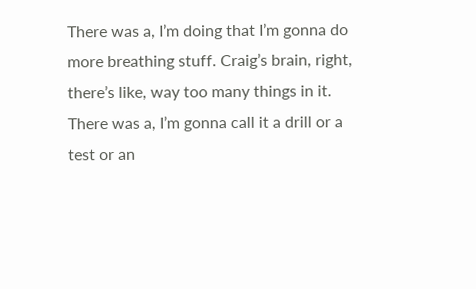There was a, I’m doing that I’m gonna do more breathing stuff. Craig’s brain, right, there’s like, way too many things in it. There was a, I’m gonna call it a drill or a test or an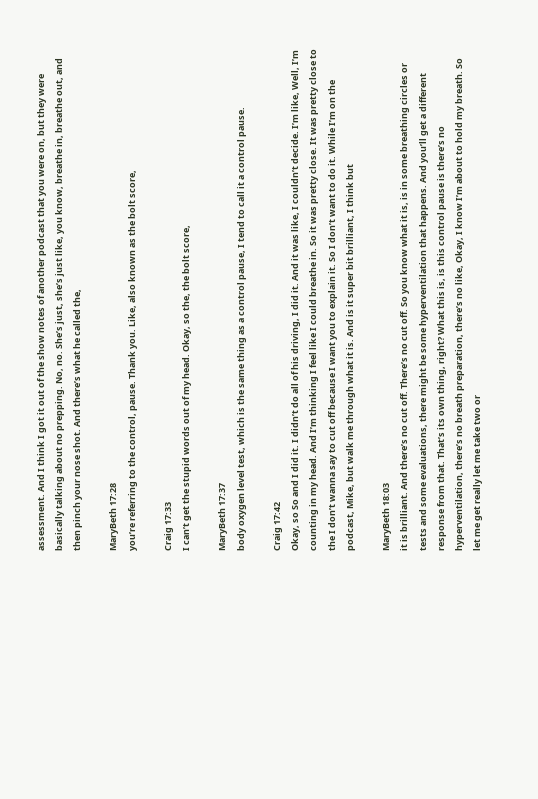assessment. And I think I got it out of the show notes of another podcast that you were on, but they were basically talking about no prepping. No, no. She’s just, she’s just like, you know, breathe in, breathe out, and then pinch your nose shot. And there’s what he called the,

MaryBeth 17:28
you’re referring to the control, pause. Thank you. Like, also known as the bolt score,

Craig 17:33
I can’t get the stupid words out of my head. Okay, so the, the bolt score,

MaryBeth 17:37
body oxygen level test, which is the same thing as a control pause, I tend to call it a control pause.

Craig 17:42
Okay, so So and I did it. I didn’t do all of his driving, I did it. And it was like, I couldn’t decide. I’m like, Well, I’m counting in my head. And I’m thinking I feel like I could breathe in. So it was pretty close. It was pretty close to the I don’t wanna say to cut off because I want you to explain it. So I don’t want to do it. While I’m on the podcast, Mike, but walk me through what it is. And is it super bit brilliant, I think but

MaryBeth 18:03
it is brilliant. And there’s no cut off. There’s no cut off. So you know what it is, is in some breathing circles or tests and some evaluations, there might be some hyperventilation that happens. And you’ll get a different response from that. That’s its own thing, right? What this is, is this control pause is there’s no hyperventilation, there’s no breath preparation, there’s no like, Okay, I know I’m about to hold my breath. So let me get really let me take two or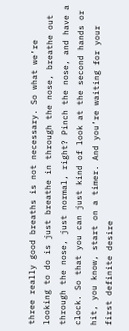three really good breaths is not necessary. So what we’re looking to do is just breathe in through the nose, breathe out through the nose, just normal, right? Pinch the nose, and have a clock. So that you can just kind of look at the second hands or hit, you know, start on a timer. And you’re waiting for your first definite desire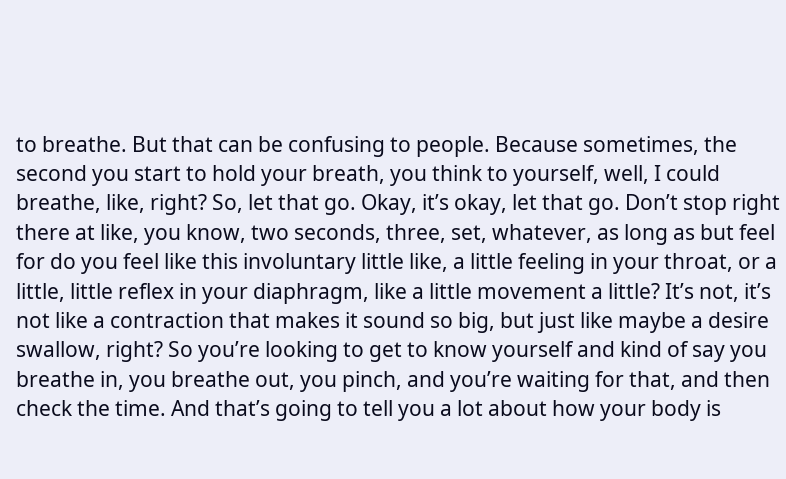to breathe. But that can be confusing to people. Because sometimes, the second you start to hold your breath, you think to yourself, well, I could breathe, like, right? So, let that go. Okay, it’s okay, let that go. Don’t stop right there at like, you know, two seconds, three, set, whatever, as long as but feel for do you feel like this involuntary little like, a little feeling in your throat, or a little, little reflex in your diaphragm, like a little movement a little? It’s not, it’s not like a contraction that makes it sound so big, but just like maybe a desire swallow, right? So you’re looking to get to know yourself and kind of say you breathe in, you breathe out, you pinch, and you’re waiting for that, and then check the time. And that’s going to tell you a lot about how your body is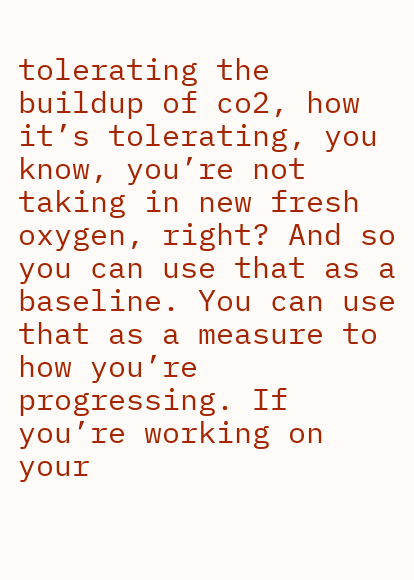tolerating the buildup of co2, how it’s tolerating, you know, you’re not taking in new fresh oxygen, right? And so you can use that as a baseline. You can use that as a measure to how you’re progressing. If you’re working on your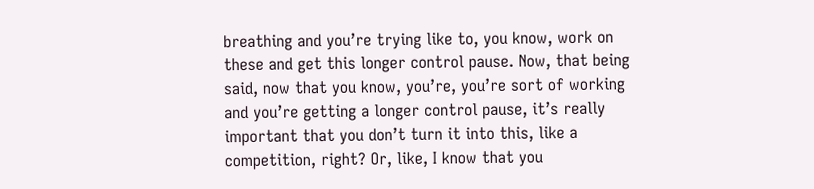breathing and you’re trying like to, you know, work on these and get this longer control pause. Now, that being said, now that you know, you’re, you’re sort of working and you’re getting a longer control pause, it’s really important that you don’t turn it into this, like a competition, right? Or, like, I know that you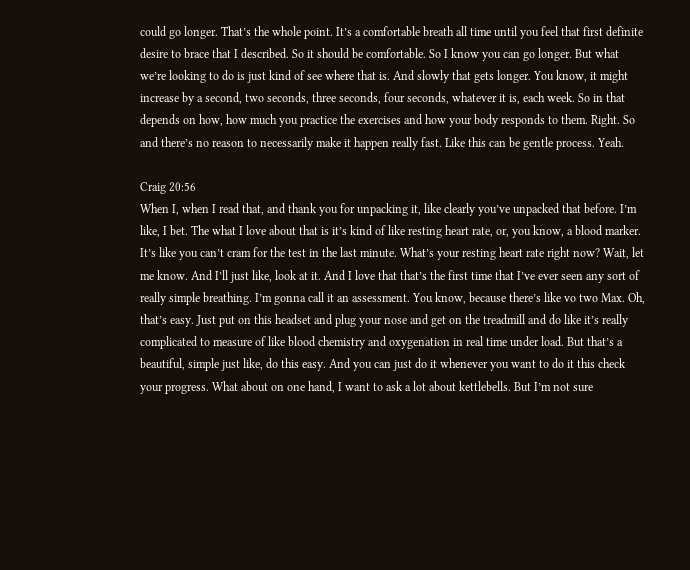could go longer. That’s the whole point. It’s a comfortable breath all time until you feel that first definite desire to brace that I described. So it should be comfortable. So I know you can go longer. But what we’re looking to do is just kind of see where that is. And slowly that gets longer. You know, it might increase by a second, two seconds, three seconds, four seconds, whatever it is, each week. So in that depends on how, how much you practice the exercises and how your body responds to them. Right. So and there’s no reason to necessarily make it happen really fast. Like this can be gentle process. Yeah.

Craig 20:56
When I, when I read that, and thank you for unpacking it, like clearly you’ve unpacked that before. I’m like, I bet. The what I love about that is it’s kind of like resting heart rate, or, you know, a blood marker. It’s like you can’t cram for the test in the last minute. What’s your resting heart rate right now? Wait, let me know. And I’ll just like, look at it. And I love that that’s the first time that I’ve ever seen any sort of really simple breathing. I’m gonna call it an assessment. You know, because there’s like vo two Max. Oh, that’s easy. Just put on this headset and plug your nose and get on the treadmill and do like it’s really complicated to measure of like blood chemistry and oxygenation in real time under load. But that’s a beautiful, simple just like, do this easy. And you can just do it whenever you want to do it this check your progress. What about on one hand, I want to ask a lot about kettlebells. But I’m not sure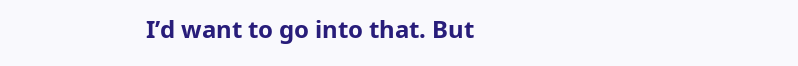I’d want to go into that. But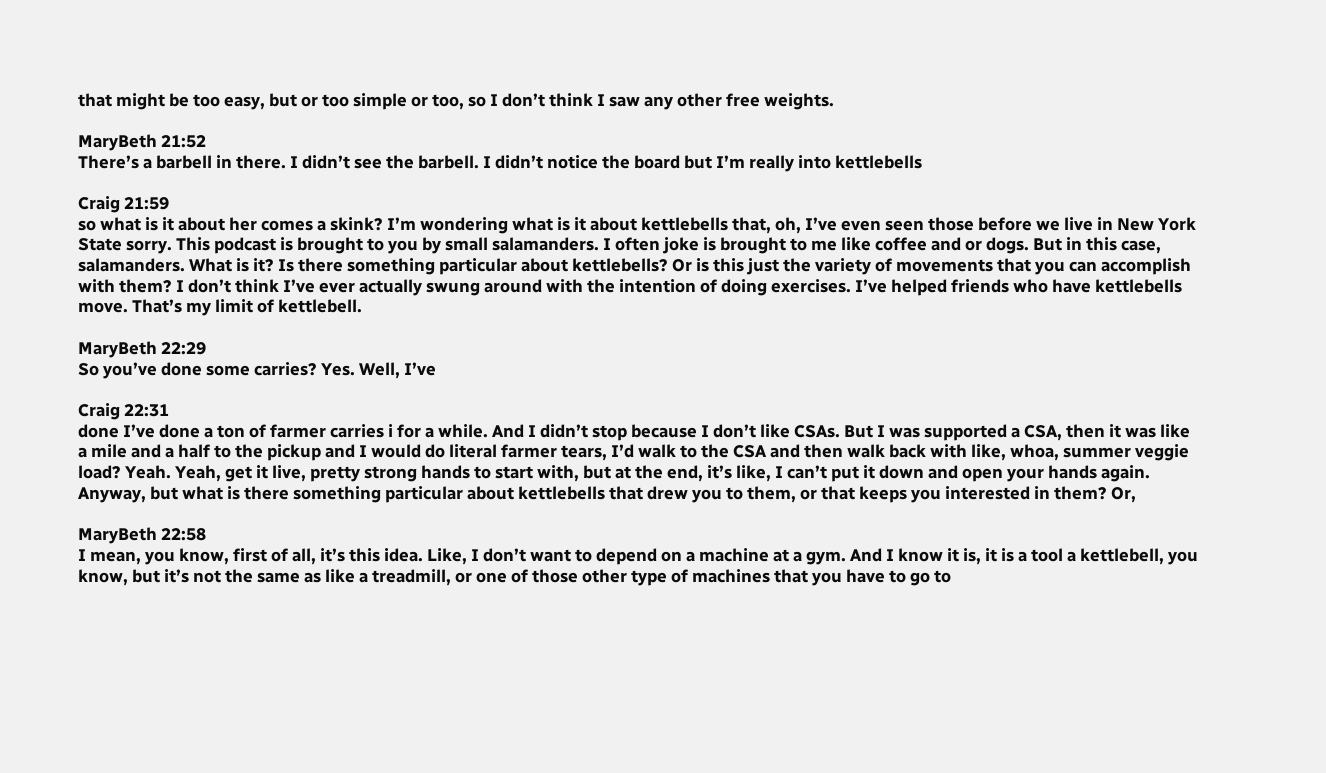that might be too easy, but or too simple or too, so I don’t think I saw any other free weights.

MaryBeth 21:52
There’s a barbell in there. I didn’t see the barbell. I didn’t notice the board but I’m really into kettlebells

Craig 21:59
so what is it about her comes a skink? I’m wondering what is it about kettlebells that, oh, I’ve even seen those before we live in New York State sorry. This podcast is brought to you by small salamanders. I often joke is brought to me like coffee and or dogs. But in this case, salamanders. What is it? Is there something particular about kettlebells? Or is this just the variety of movements that you can accomplish with them? I don’t think I’ve ever actually swung around with the intention of doing exercises. I’ve helped friends who have kettlebells move. That’s my limit of kettlebell.

MaryBeth 22:29
So you’ve done some carries? Yes. Well, I’ve

Craig 22:31
done I’ve done a ton of farmer carries i for a while. And I didn’t stop because I don’t like CSAs. But I was supported a CSA, then it was like a mile and a half to the pickup and I would do literal farmer tears, I’d walk to the CSA and then walk back with like, whoa, summer veggie load? Yeah. Yeah, get it live, pretty strong hands to start with, but at the end, it’s like, I can’t put it down and open your hands again. Anyway, but what is there something particular about kettlebells that drew you to them, or that keeps you interested in them? Or,

MaryBeth 22:58
I mean, you know, first of all, it’s this idea. Like, I don’t want to depend on a machine at a gym. And I know it is, it is a tool a kettlebell, you know, but it’s not the same as like a treadmill, or one of those other type of machines that you have to go to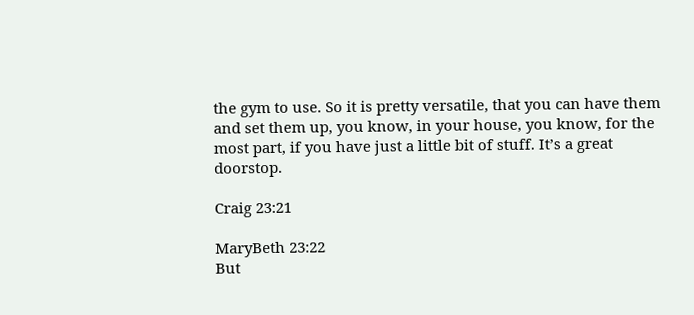the gym to use. So it is pretty versatile, that you can have them and set them up, you know, in your house, you know, for the most part, if you have just a little bit of stuff. It’s a great doorstop.

Craig 23:21

MaryBeth 23:22
But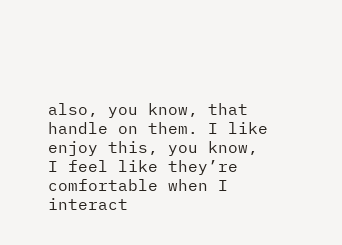also, you know, that handle on them. I like enjoy this, you know, I feel like they’re comfortable when I interact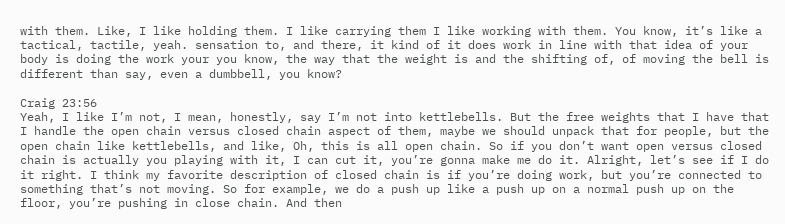with them. Like, I like holding them. I like carrying them I like working with them. You know, it’s like a tactical, tactile, yeah. sensation to, and there, it kind of it does work in line with that idea of your body is doing the work your you know, the way that the weight is and the shifting of, of moving the bell is different than say, even a dumbbell, you know?

Craig 23:56
Yeah, I like I’m not, I mean, honestly, say I’m not into kettlebells. But the free weights that I have that I handle the open chain versus closed chain aspect of them, maybe we should unpack that for people, but the open chain like kettlebells, and like, Oh, this is all open chain. So if you don’t want open versus closed chain is actually you playing with it, I can cut it, you’re gonna make me do it. Alright, let’s see if I do it right. I think my favorite description of closed chain is if you’re doing work, but you’re connected to something that’s not moving. So for example, we do a push up like a push up on a normal push up on the floor, you’re pushing in close chain. And then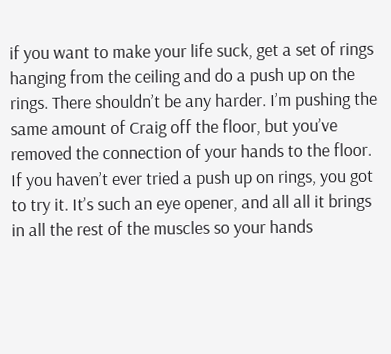if you want to make your life suck, get a set of rings hanging from the ceiling and do a push up on the rings. There shouldn’t be any harder. I’m pushing the same amount of Craig off the floor, but you’ve removed the connection of your hands to the floor. If you haven’t ever tried a push up on rings, you got to try it. It’s such an eye opener, and all all it brings in all the rest of the muscles so your hands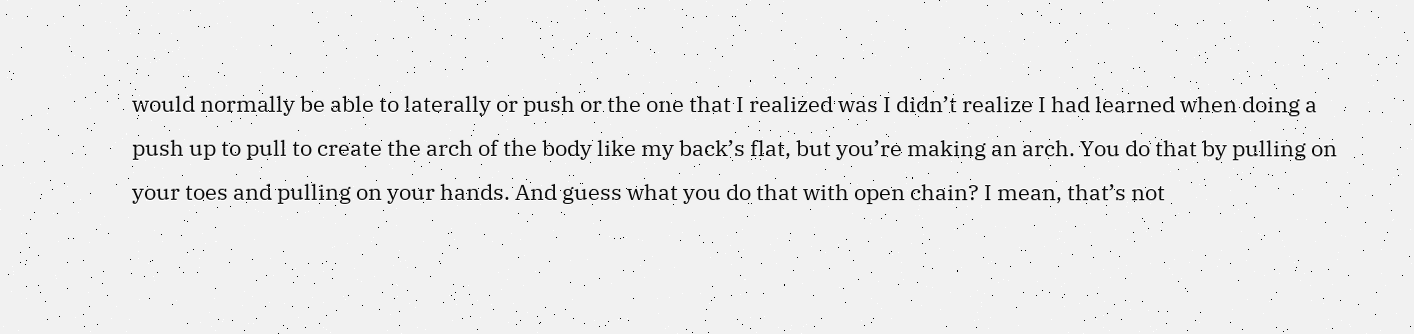would normally be able to laterally or push or the one that I realized was I didn’t realize I had learned when doing a push up to pull to create the arch of the body like my back’s flat, but you’re making an arch. You do that by pulling on your toes and pulling on your hands. And guess what you do that with open chain? I mean, that’s not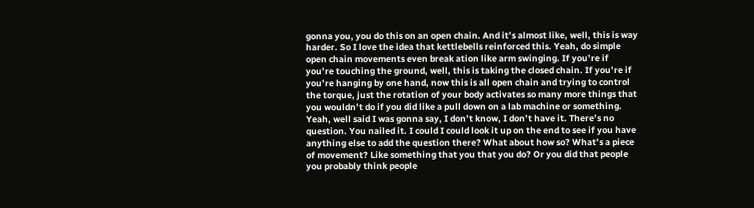gonna you, you do this on an open chain. And it’s almost like, well, this is way harder. So I love the idea that kettlebells reinforced this. Yeah, do simple open chain movements even break ation like arm swinging. If you’re if you’re touching the ground, well, this is taking the closed chain. If you’re if you’re hanging by one hand, now this is all open chain and trying to control the torque, just the rotation of your body activates so many more things that you wouldn’t do if you did like a pull down on a lab machine or something. Yeah, well said I was gonna say, I don’t know, I don’t have it. There’s no question. You nailed it. I could I could look it up on the end to see if you have anything else to add the question there? What about how so? What’s a piece of movement? Like something that you that you do? Or you did that people you probably think people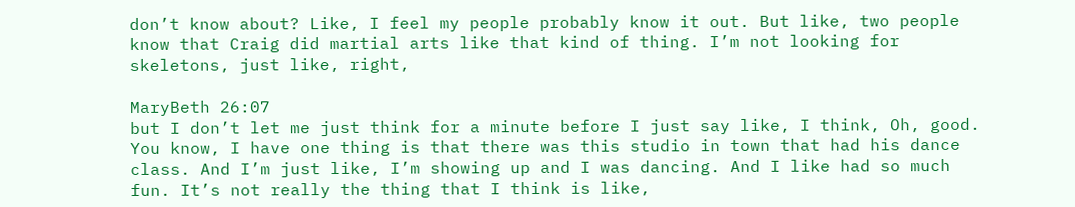don’t know about? Like, I feel my people probably know it out. But like, two people know that Craig did martial arts like that kind of thing. I’m not looking for skeletons, just like, right,

MaryBeth 26:07
but I don’t let me just think for a minute before I just say like, I think, Oh, good. You know, I have one thing is that there was this studio in town that had his dance class. And I’m just like, I’m showing up and I was dancing. And I like had so much fun. It’s not really the thing that I think is like,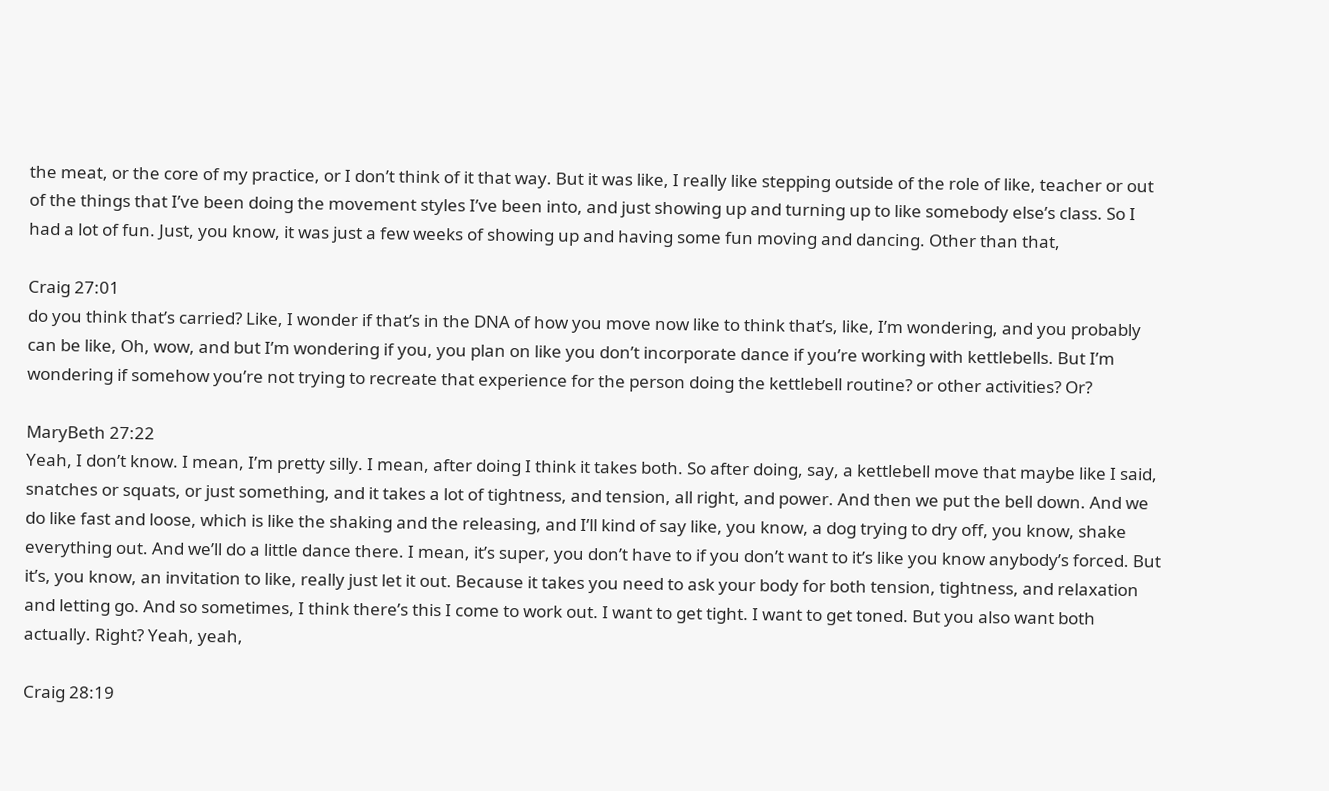the meat, or the core of my practice, or I don’t think of it that way. But it was like, I really like stepping outside of the role of like, teacher or out of the things that I’ve been doing the movement styles I’ve been into, and just showing up and turning up to like somebody else’s class. So I had a lot of fun. Just, you know, it was just a few weeks of showing up and having some fun moving and dancing. Other than that,

Craig 27:01
do you think that’s carried? Like, I wonder if that’s in the DNA of how you move now like to think that’s, like, I’m wondering, and you probably can be like, Oh, wow, and but I’m wondering if you, you plan on like you don’t incorporate dance if you’re working with kettlebells. But I’m wondering if somehow you’re not trying to recreate that experience for the person doing the kettlebell routine? or other activities? Or?

MaryBeth 27:22
Yeah, I don’t know. I mean, I’m pretty silly. I mean, after doing I think it takes both. So after doing, say, a kettlebell move that maybe like I said, snatches or squats, or just something, and it takes a lot of tightness, and tension, all right, and power. And then we put the bell down. And we do like fast and loose, which is like the shaking and the releasing, and I’ll kind of say like, you know, a dog trying to dry off, you know, shake everything out. And we’ll do a little dance there. I mean, it’s super, you don’t have to if you don’t want to it’s like you know anybody’s forced. But it’s, you know, an invitation to like, really just let it out. Because it takes you need to ask your body for both tension, tightness, and relaxation and letting go. And so sometimes, I think there’s this I come to work out. I want to get tight. I want to get toned. But you also want both actually. Right? Yeah, yeah,

Craig 28:19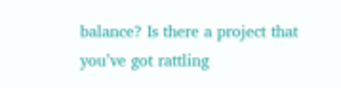balance? Is there a project that you’ve got rattling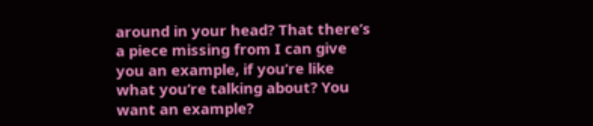around in your head? That there’s a piece missing from I can give you an example, if you’re like what you’re talking about? You want an example?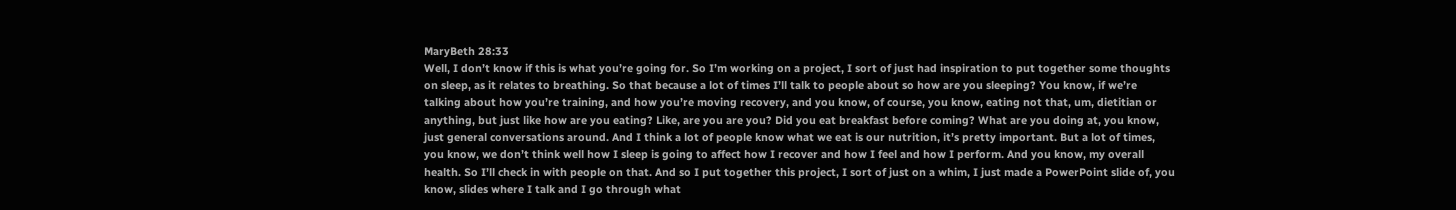MaryBeth 28:33
Well, I don’t know if this is what you’re going for. So I’m working on a project, I sort of just had inspiration to put together some thoughts on sleep, as it relates to breathing. So that because a lot of times I’ll talk to people about so how are you sleeping? You know, if we’re talking about how you’re training, and how you’re moving recovery, and you know, of course, you know, eating not that, um, dietitian or anything, but just like how are you eating? Like, are you are you? Did you eat breakfast before coming? What are you doing at, you know, just general conversations around. And I think a lot of people know what we eat is our nutrition, it’s pretty important. But a lot of times, you know, we don’t think well how I sleep is going to affect how I recover and how I feel and how I perform. And you know, my overall health. So I’ll check in with people on that. And so I put together this project, I sort of just on a whim, I just made a PowerPoint slide of, you know, slides where I talk and I go through what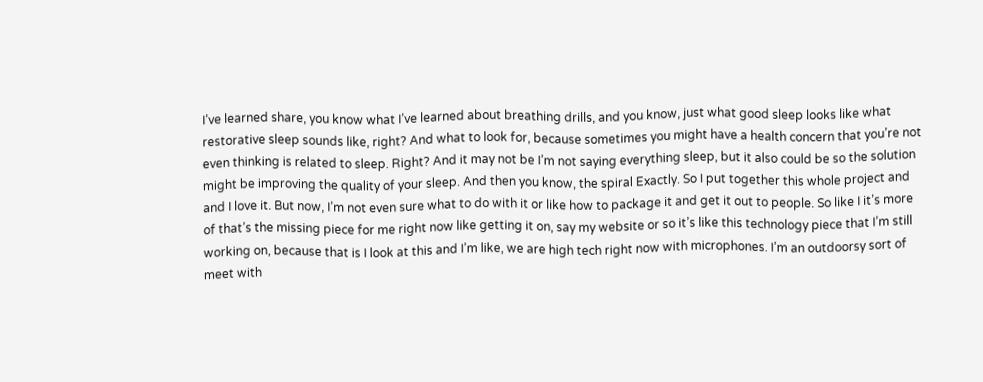I’ve learned share, you know what I’ve learned about breathing drills, and you know, just what good sleep looks like what restorative sleep sounds like, right? And what to look for, because sometimes you might have a health concern that you’re not even thinking is related to sleep. Right? And it may not be I’m not saying everything sleep, but it also could be so the solution might be improving the quality of your sleep. And then you know, the spiral Exactly. So I put together this whole project and and I love it. But now, I’m not even sure what to do with it or like how to package it and get it out to people. So like I it’s more of that’s the missing piece for me right now like getting it on, say my website or so it’s like this technology piece that I’m still working on, because that is I look at this and I’m like, we are high tech right now with microphones. I’m an outdoorsy sort of meet with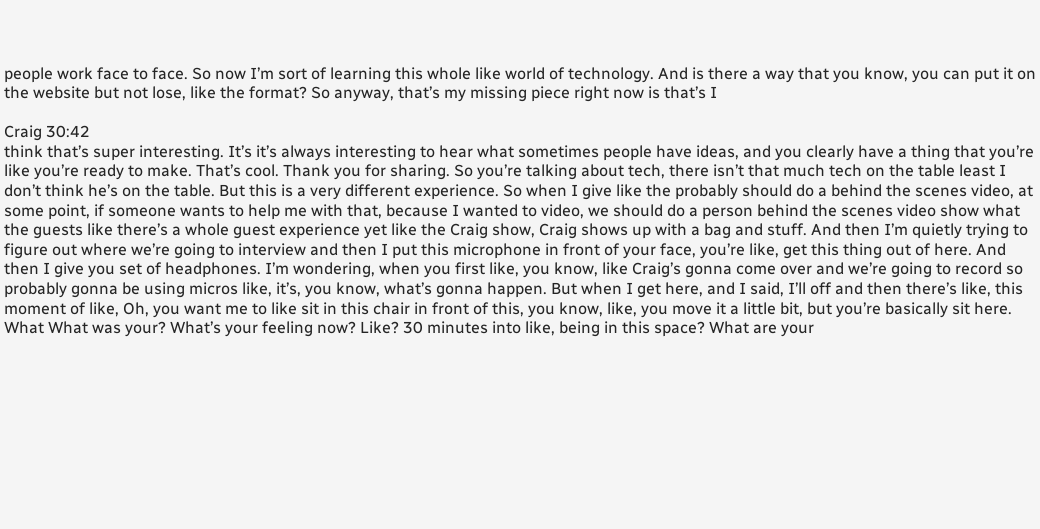people work face to face. So now I’m sort of learning this whole like world of technology. And is there a way that you know, you can put it on the website but not lose, like the format? So anyway, that’s my missing piece right now is that’s I

Craig 30:42
think that’s super interesting. It’s it’s always interesting to hear what sometimes people have ideas, and you clearly have a thing that you’re like you’re ready to make. That’s cool. Thank you for sharing. So you’re talking about tech, there isn’t that much tech on the table least I don’t think he’s on the table. But this is a very different experience. So when I give like the probably should do a behind the scenes video, at some point, if someone wants to help me with that, because I wanted to video, we should do a person behind the scenes video show what the guests like there’s a whole guest experience yet like the Craig show, Craig shows up with a bag and stuff. And then I’m quietly trying to figure out where we’re going to interview and then I put this microphone in front of your face, you’re like, get this thing out of here. And then I give you set of headphones. I’m wondering, when you first like, you know, like Craig’s gonna come over and we’re going to record so probably gonna be using micros like, it’s, you know, what’s gonna happen. But when I get here, and I said, I’ll off and then there’s like, this moment of like, Oh, you want me to like sit in this chair in front of this, you know, like, you move it a little bit, but you’re basically sit here. What What was your? What’s your feeling now? Like? 30 minutes into like, being in this space? What are your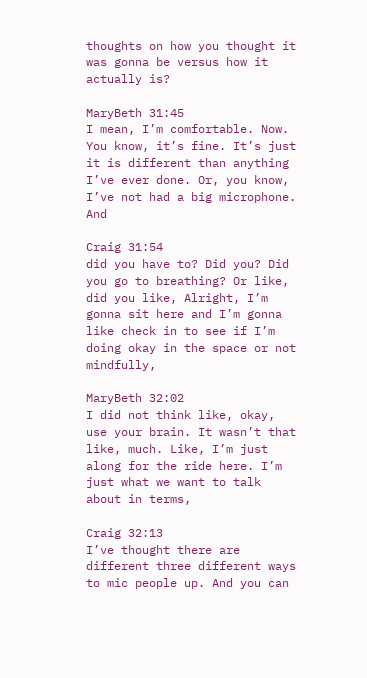thoughts on how you thought it was gonna be versus how it actually is?

MaryBeth 31:45
I mean, I’m comfortable. Now. You know, it’s fine. It’s just it is different than anything I’ve ever done. Or, you know, I’ve not had a big microphone. And

Craig 31:54
did you have to? Did you? Did you go to breathing? Or like, did you like, Alright, I’m gonna sit here and I’m gonna like check in to see if I’m doing okay in the space or not mindfully,

MaryBeth 32:02
I did not think like, okay, use your brain. It wasn’t that like, much. Like, I’m just along for the ride here. I’m just what we want to talk about in terms,

Craig 32:13
I’ve thought there are different three different ways to mic people up. And you can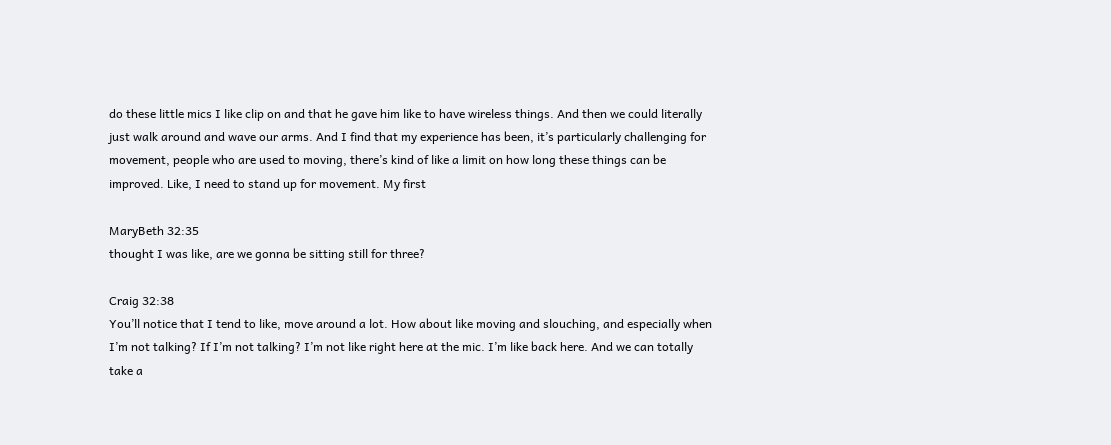do these little mics I like clip on and that he gave him like to have wireless things. And then we could literally just walk around and wave our arms. And I find that my experience has been, it’s particularly challenging for movement, people who are used to moving, there’s kind of like a limit on how long these things can be improved. Like, I need to stand up for movement. My first

MaryBeth 32:35
thought I was like, are we gonna be sitting still for three?

Craig 32:38
You’ll notice that I tend to like, move around a lot. How about like moving and slouching, and especially when I’m not talking? If I’m not talking? I’m not like right here at the mic. I’m like back here. And we can totally take a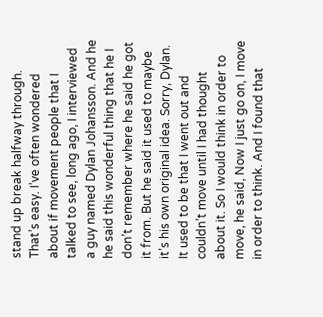stand up break halfway through. That’s easy. I’ve often wondered about if movement people that I talked to see, long ago, I interviewed a guy named Dylan Johansson. And he he said this wonderful thing that he I don’t remember where he said he got it from. But he said it used to maybe it’s his own original idea. Sorry, Dylan. It used to be that I went out and couldn’t move until I had thought about it. So I would think in order to move, he said, Now I just go on, I move in order to think. And I found that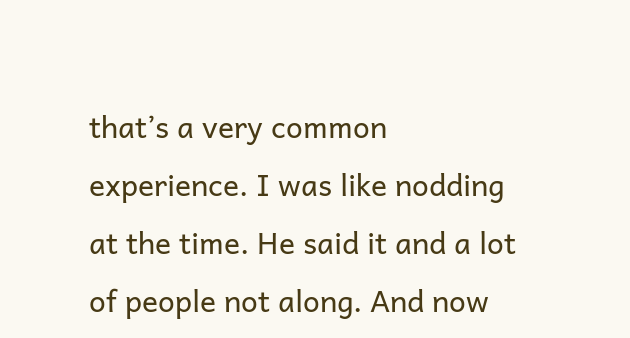that’s a very common experience. I was like nodding at the time. He said it and a lot of people not along. And now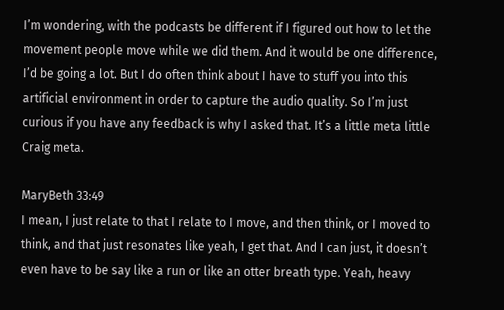I’m wondering, with the podcasts be different if I figured out how to let the movement people move while we did them. And it would be one difference, I’d be going a lot. But I do often think about I have to stuff you into this artificial environment in order to capture the audio quality. So I’m just curious if you have any feedback is why I asked that. It’s a little meta little Craig meta.

MaryBeth 33:49
I mean, I just relate to that I relate to I move, and then think, or I moved to think, and that just resonates like yeah, I get that. And I can just, it doesn’t even have to be say like a run or like an otter breath type. Yeah, heavy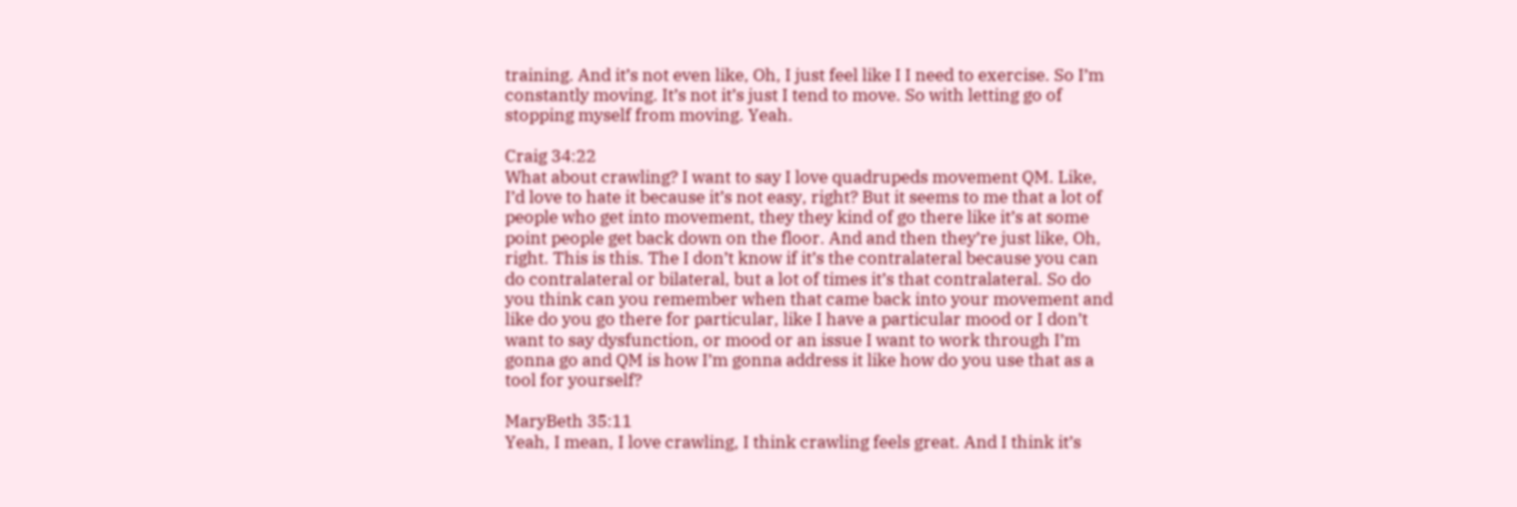training. And it’s not even like, Oh, I just feel like I I need to exercise. So I’m constantly moving. It’s not it’s just I tend to move. So with letting go of stopping myself from moving. Yeah.

Craig 34:22
What about crawling? I want to say I love quadrupeds movement QM. Like, I’d love to hate it because it’s not easy, right? But it seems to me that a lot of people who get into movement, they they kind of go there like it’s at some point people get back down on the floor. And and then they’re just like, Oh, right. This is this. The I don’t know if it’s the contralateral because you can do contralateral or bilateral, but a lot of times it’s that contralateral. So do you think can you remember when that came back into your movement and like do you go there for particular, like I have a particular mood or I don’t want to say dysfunction, or mood or an issue I want to work through I’m gonna go and QM is how I’m gonna address it like how do you use that as a tool for yourself?

MaryBeth 35:11
Yeah, I mean, I love crawling, I think crawling feels great. And I think it’s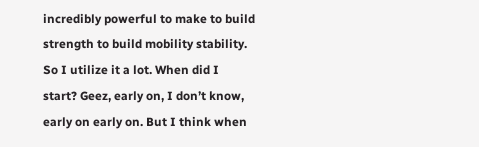incredibly powerful to make to build strength to build mobility stability. So I utilize it a lot. When did I start? Geez, early on, I don’t know, early on early on. But I think when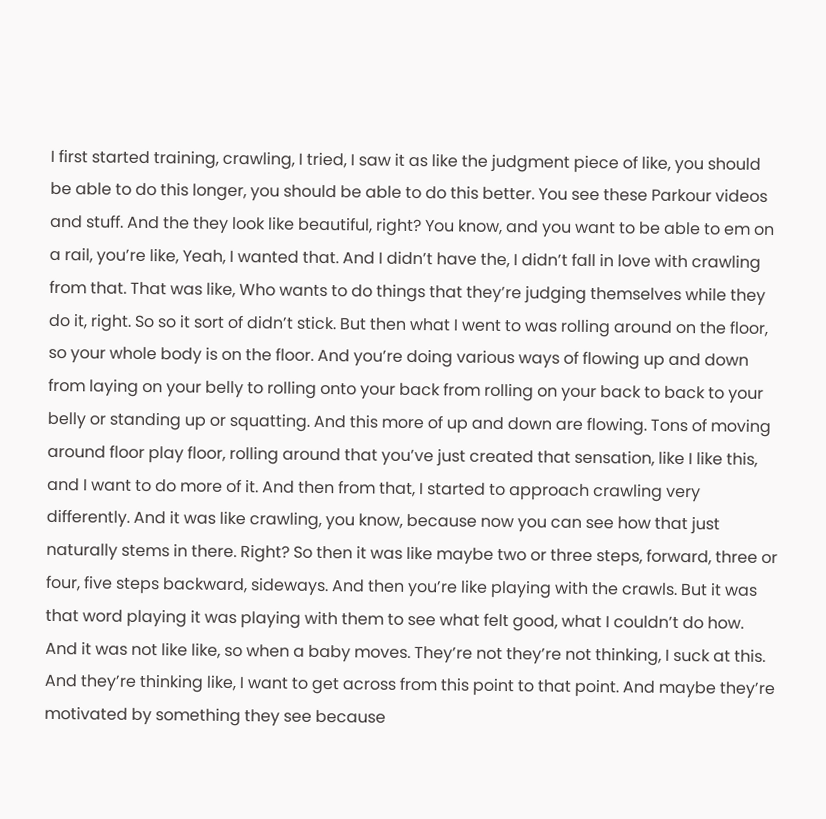I first started training, crawling, I tried, I saw it as like the judgment piece of like, you should be able to do this longer, you should be able to do this better. You see these Parkour videos and stuff. And the they look like beautiful, right? You know, and you want to be able to em on a rail, you’re like, Yeah, I wanted that. And I didn’t have the, I didn’t fall in love with crawling from that. That was like, Who wants to do things that they’re judging themselves while they do it, right. So so it sort of didn’t stick. But then what I went to was rolling around on the floor, so your whole body is on the floor. And you’re doing various ways of flowing up and down from laying on your belly to rolling onto your back from rolling on your back to back to your belly or standing up or squatting. And this more of up and down are flowing. Tons of moving around floor play floor, rolling around that you’ve just created that sensation, like I like this, and I want to do more of it. And then from that, I started to approach crawling very differently. And it was like crawling, you know, because now you can see how that just naturally stems in there. Right? So then it was like maybe two or three steps, forward, three or four, five steps backward, sideways. And then you’re like playing with the crawls. But it was that word playing it was playing with them to see what felt good, what I couldn’t do how. And it was not like like, so when a baby moves. They’re not they’re not thinking, I suck at this. And they’re thinking like, I want to get across from this point to that point. And maybe they’re motivated by something they see because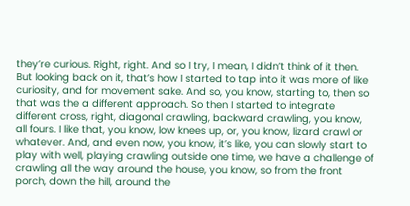they’re curious. Right, right. And so I try, I mean, I didn’t think of it then. But looking back on it, that’s how I started to tap into it was more of like curiosity, and for movement sake. And so, you know, starting to, then so that was the a different approach. So then I started to integrate different cross, right, diagonal crawling, backward crawling, you know, all fours. I like that, you know, low knees up, or, you know, lizard crawl or whatever. And, and even now, you know, it’s like, you can slowly start to play with well, playing crawling outside one time, we have a challenge of crawling all the way around the house, you know, so from the front porch, down the hill, around the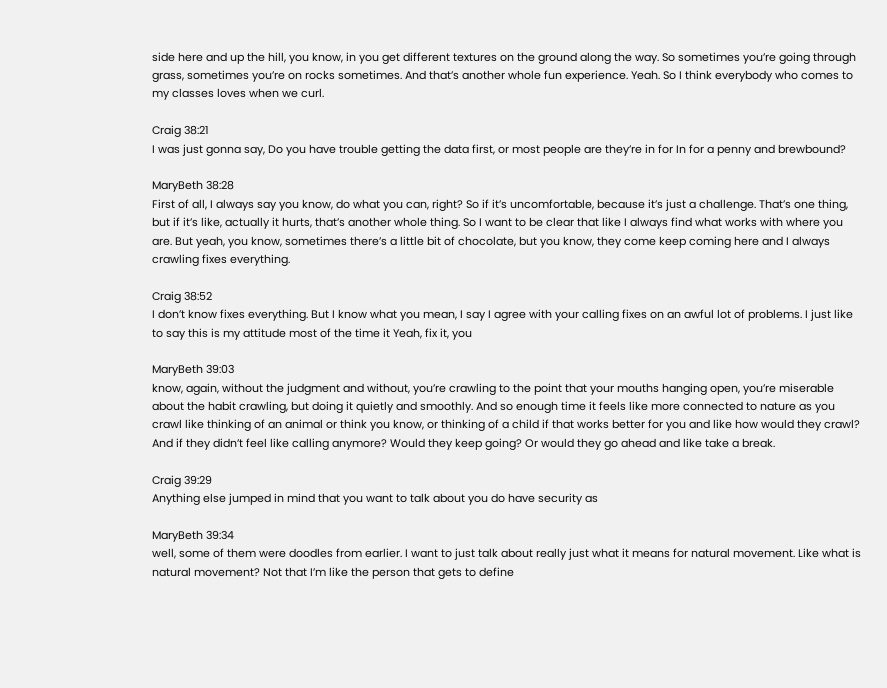side here and up the hill, you know, in you get different textures on the ground along the way. So sometimes you’re going through grass, sometimes you’re on rocks sometimes. And that’s another whole fun experience. Yeah. So I think everybody who comes to my classes loves when we curl.

Craig 38:21
I was just gonna say, Do you have trouble getting the data first, or most people are they’re in for In for a penny and brewbound?

MaryBeth 38:28
First of all, I always say you know, do what you can, right? So if it’s uncomfortable, because it’s just a challenge. That’s one thing, but if it’s like, actually it hurts, that’s another whole thing. So I want to be clear that like I always find what works with where you are. But yeah, you know, sometimes there’s a little bit of chocolate, but you know, they come keep coming here and I always crawling fixes everything.

Craig 38:52
I don’t know fixes everything. But I know what you mean, I say I agree with your calling fixes on an awful lot of problems. I just like to say this is my attitude most of the time it Yeah, fix it, you

MaryBeth 39:03
know, again, without the judgment and without, you’re crawling to the point that your mouths hanging open, you’re miserable about the habit crawling, but doing it quietly and smoothly. And so enough time it feels like more connected to nature as you crawl like thinking of an animal or think you know, or thinking of a child if that works better for you and like how would they crawl? And if they didn’t feel like calling anymore? Would they keep going? Or would they go ahead and like take a break.

Craig 39:29
Anything else jumped in mind that you want to talk about you do have security as

MaryBeth 39:34
well, some of them were doodles from earlier. I want to just talk about really just what it means for natural movement. Like what is natural movement? Not that I’m like the person that gets to define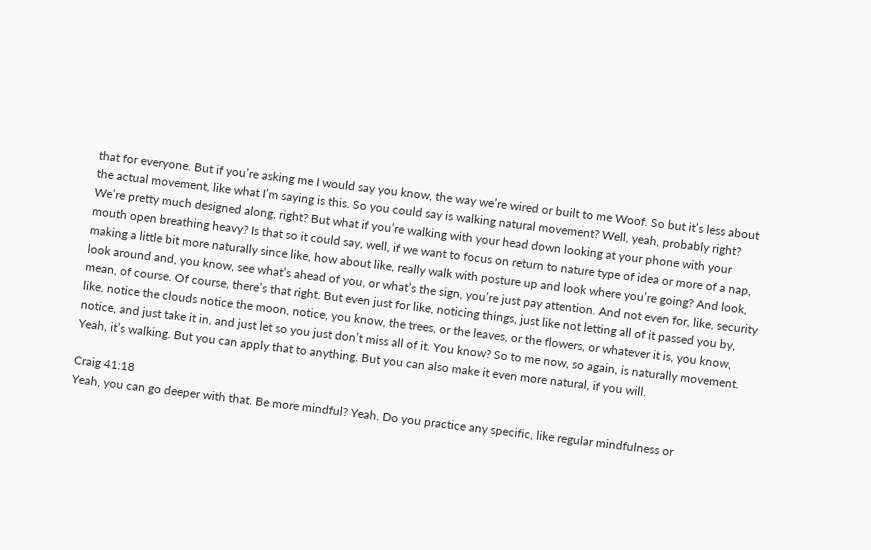that for everyone. But if you’re asking me I would say you know, the way we’re wired or built to me Woof. So but it’s less about the actual movement, like what I’m saying is this. So you could say is walking natural movement? Well, yeah, probably right? We’re pretty much designed along, right? But what if you’re walking with your head down looking at your phone with your mouth open breathing heavy? Is that so it could say, well, if we want to focus on return to nature type of idea or more of a nap, making a little bit more naturally since like, how about like, really walk with posture up and look where you’re going? And look, look around and, you know, see what’s ahead of you, or what’s the sign, you’re just pay attention. And not even for, like, security mean, of course. Of course, there’s that right. But even just for like, noticing things, just like not letting all of it passed you by, like, notice the clouds notice the moon, notice, you know, the trees, or the leaves, or the flowers, or whatever it is, you know, notice, and just take it in, and just let so you just don’t miss all of it. You know? So to me now, so again, is naturally movement. Yeah, it’s walking. But you can apply that to anything. But you can also make it even more natural, if you will.

Craig 41:18
Yeah, you can go deeper with that. Be more mindful? Yeah. Do you practice any specific, like regular mindfulness or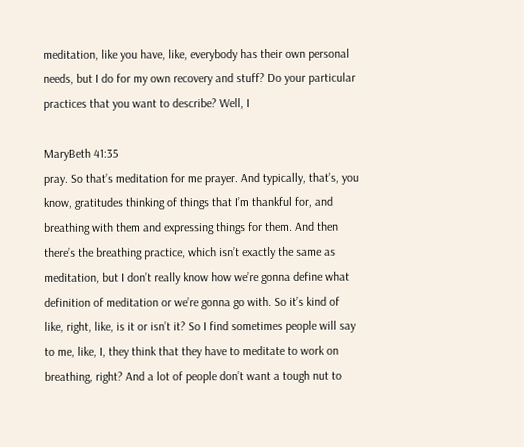meditation, like you have, like, everybody has their own personal needs, but I do for my own recovery and stuff? Do your particular practices that you want to describe? Well, I

MaryBeth 41:35
pray. So that’s meditation for me prayer. And typically, that’s, you know, gratitudes thinking of things that I’m thankful for, and breathing with them and expressing things for them. And then there’s the breathing practice, which isn’t exactly the same as meditation, but I don’t really know how we’re gonna define what definition of meditation or we’re gonna go with. So it’s kind of like, right, like, is it or isn’t it? So I find sometimes people will say to me, like, I, they think that they have to meditate to work on breathing, right? And a lot of people don’t want a tough nut to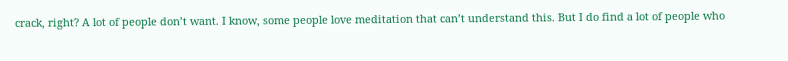crack, right? A lot of people don’t want. I know, some people love meditation that can’t understand this. But I do find a lot of people who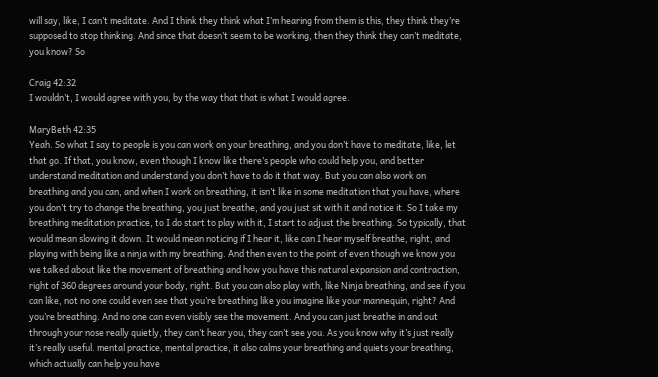will say, like, I can’t meditate. And I think they think what I’m hearing from them is this, they think they’re supposed to stop thinking. And since that doesn’t seem to be working, then they think they can’t meditate, you know? So

Craig 42:32
I wouldn’t, I would agree with you, by the way that that is what I would agree.

MaryBeth 42:35
Yeah. So what I say to people is you can work on your breathing, and you don’t have to meditate, like, let that go. If that, you know, even though I know like there’s people who could help you, and better understand meditation and understand you don’t have to do it that way. But you can also work on breathing and you can, and when I work on breathing, it isn’t like in some meditation that you have, where you don’t try to change the breathing, you just breathe, and you just sit with it and notice it. So I take my breathing meditation practice, to I do start to play with it, I start to adjust the breathing. So typically, that would mean slowing it down. It would mean noticing if I hear it, like can I hear myself breathe, right, and playing with being like a ninja with my breathing. And then even to the point of even though we know you we talked about like the movement of breathing and how you have this natural expansion and contraction, right of 360 degrees around your body, right. But you can also play with, like Ninja breathing, and see if you can like, not no one could even see that you’re breathing like you imagine like your mannequin, right? And you’re breathing. And no one can even visibly see the movement. And you can just breathe in and out through your nose really quietly, they can’t hear you, they can’t see you. As you know why it’s just really it’s really useful. mental practice, mental practice, it also calms your breathing and quiets your breathing, which actually can help you have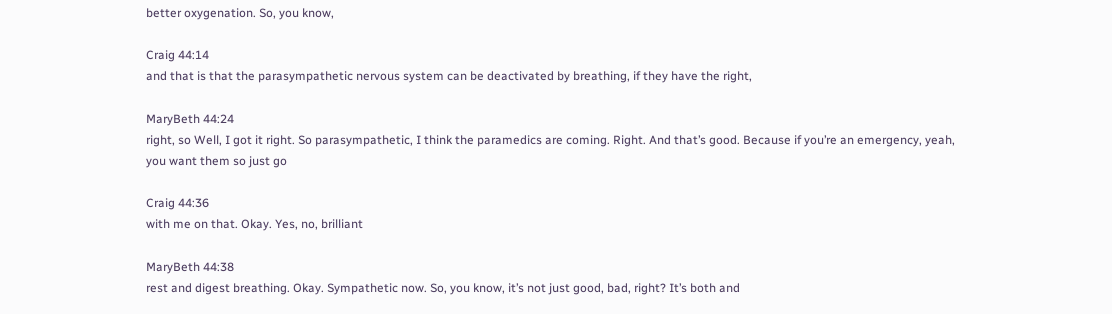better oxygenation. So, you know,

Craig 44:14
and that is that the parasympathetic nervous system can be deactivated by breathing, if they have the right,

MaryBeth 44:24
right, so Well, I got it right. So parasympathetic, I think the paramedics are coming. Right. And that’s good. Because if you’re an emergency, yeah, you want them so just go

Craig 44:36
with me on that. Okay. Yes, no, brilliant

MaryBeth 44:38
rest and digest breathing. Okay. Sympathetic now. So, you know, it’s not just good, bad, right? It’s both and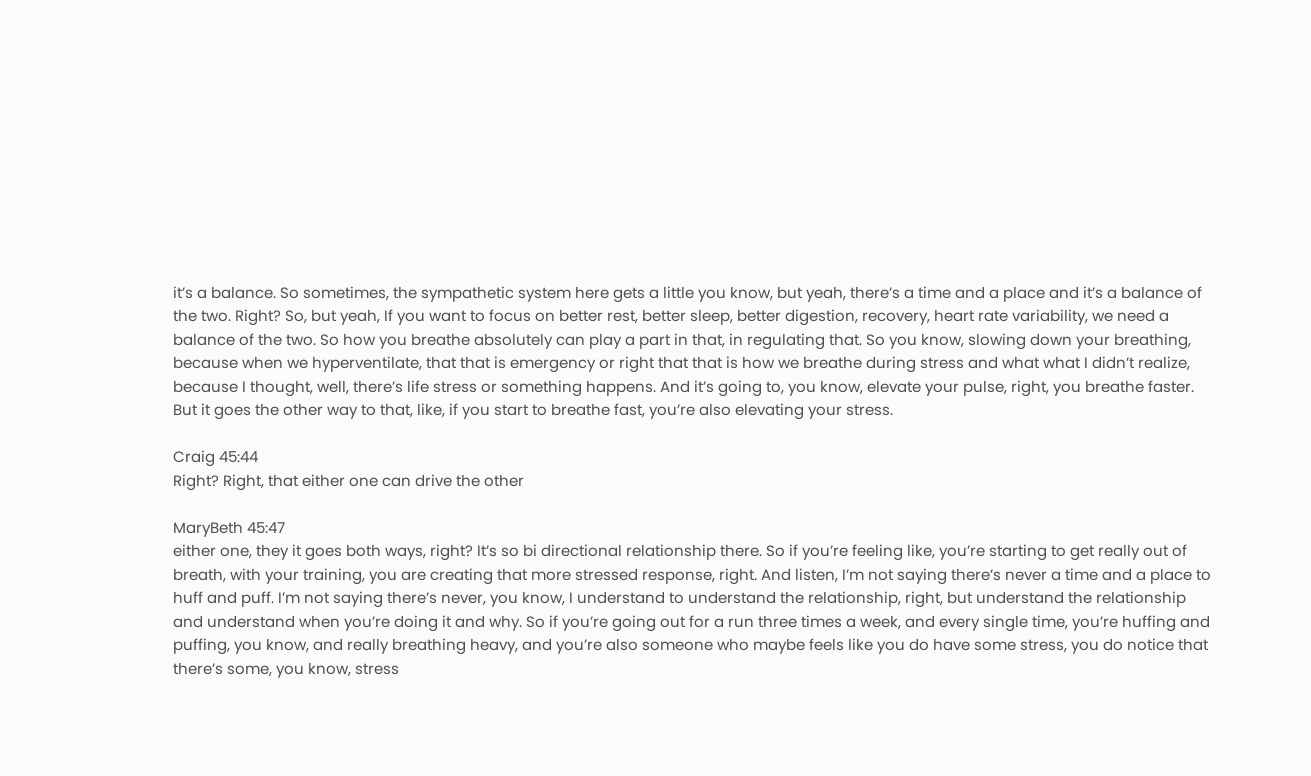it’s a balance. So sometimes, the sympathetic system here gets a little you know, but yeah, there’s a time and a place and it’s a balance of the two. Right? So, but yeah, If you want to focus on better rest, better sleep, better digestion, recovery, heart rate variability, we need a balance of the two. So how you breathe absolutely can play a part in that, in regulating that. So you know, slowing down your breathing, because when we hyperventilate, that that is emergency or right that that is how we breathe during stress and what what I didn’t realize, because I thought, well, there’s life stress or something happens. And it’s going to, you know, elevate your pulse, right, you breathe faster. But it goes the other way to that, like, if you start to breathe fast, you’re also elevating your stress.

Craig 45:44
Right? Right, that either one can drive the other

MaryBeth 45:47
either one, they it goes both ways, right? It’s so bi directional relationship there. So if you’re feeling like, you’re starting to get really out of breath, with your training, you are creating that more stressed response, right. And listen, I’m not saying there’s never a time and a place to huff and puff. I’m not saying there’s never, you know, I understand to understand the relationship, right, but understand the relationship and understand when you’re doing it and why. So if you’re going out for a run three times a week, and every single time, you’re huffing and puffing, you know, and really breathing heavy, and you’re also someone who maybe feels like you do have some stress, you do notice that there’s some, you know, stress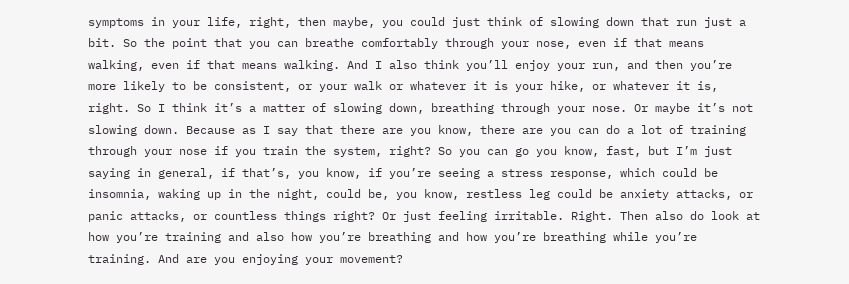symptoms in your life, right, then maybe, you could just think of slowing down that run just a bit. So the point that you can breathe comfortably through your nose, even if that means walking, even if that means walking. And I also think you’ll enjoy your run, and then you’re more likely to be consistent, or your walk or whatever it is your hike, or whatever it is, right. So I think it’s a matter of slowing down, breathing through your nose. Or maybe it’s not slowing down. Because as I say that there are you know, there are you can do a lot of training through your nose if you train the system, right? So you can go you know, fast, but I’m just saying in general, if that’s, you know, if you’re seeing a stress response, which could be insomnia, waking up in the night, could be, you know, restless leg could be anxiety attacks, or panic attacks, or countless things right? Or just feeling irritable. Right. Then also do look at how you’re training and also how you’re breathing and how you’re breathing while you’re training. And are you enjoying your movement?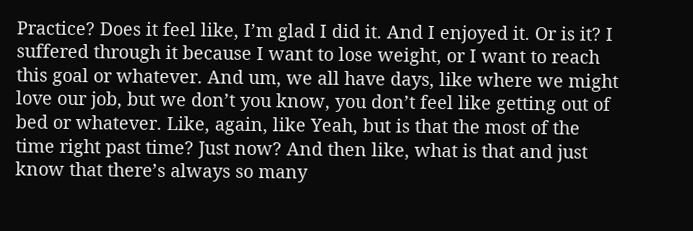Practice? Does it feel like, I’m glad I did it. And I enjoyed it. Or is it? I suffered through it because I want to lose weight, or I want to reach this goal or whatever. And um, we all have days, like where we might love our job, but we don’t you know, you don’t feel like getting out of bed or whatever. Like, again, like Yeah, but is that the most of the time right past time? Just now? And then like, what is that and just know that there’s always so many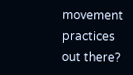movement practices out there?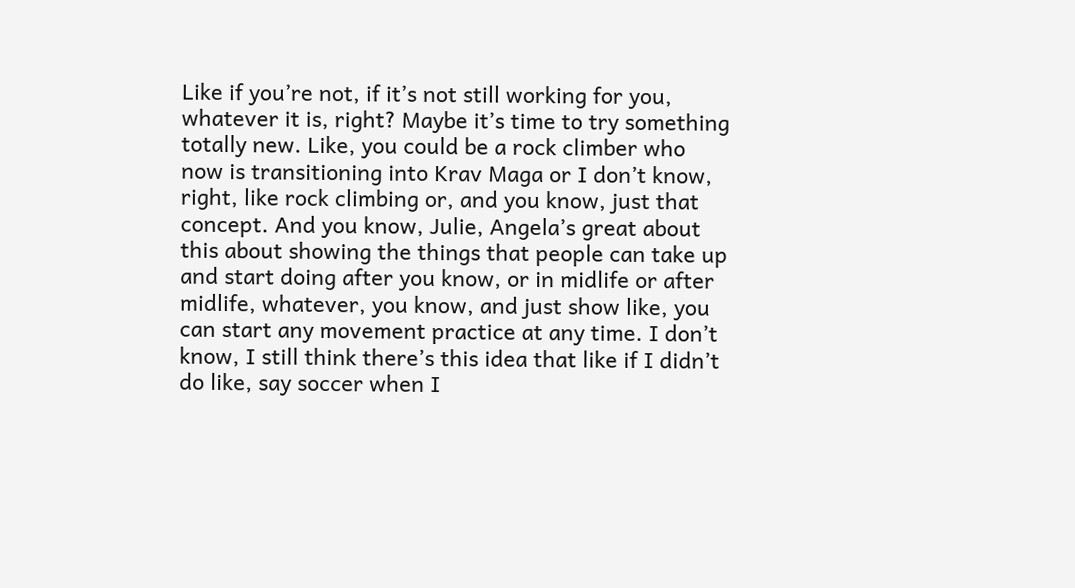Like if you’re not, if it’s not still working for you, whatever it is, right? Maybe it’s time to try something totally new. Like, you could be a rock climber who now is transitioning into Krav Maga or I don’t know, right, like rock climbing or, and you know, just that concept. And you know, Julie, Angela’s great about this about showing the things that people can take up and start doing after you know, or in midlife or after midlife, whatever, you know, and just show like, you can start any movement practice at any time. I don’t know, I still think there’s this idea that like if I didn’t do like, say soccer when I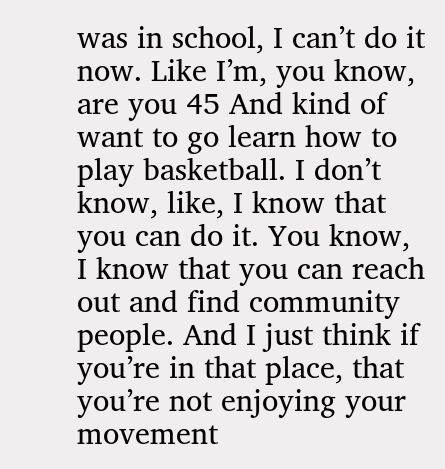was in school, I can’t do it now. Like I’m, you know, are you 45 And kind of want to go learn how to play basketball. I don’t know, like, I know that you can do it. You know, I know that you can reach out and find community people. And I just think if you’re in that place, that you’re not enjoying your movement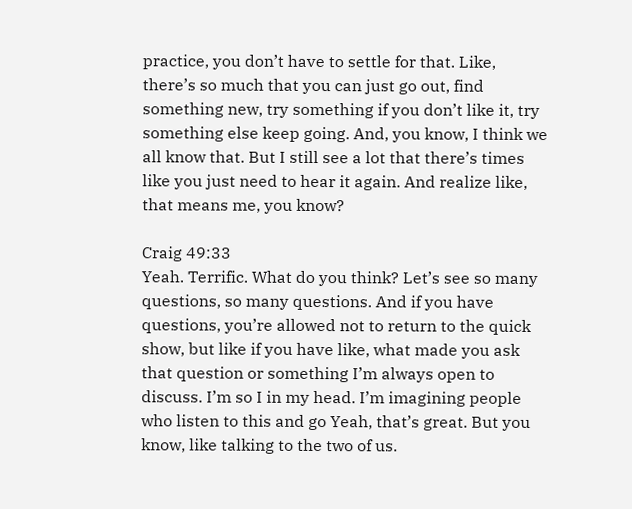practice, you don’t have to settle for that. Like, there’s so much that you can just go out, find something new, try something if you don’t like it, try something else keep going. And, you know, I think we all know that. But I still see a lot that there’s times like you just need to hear it again. And realize like, that means me, you know?

Craig 49:33
Yeah. Terrific. What do you think? Let’s see so many questions, so many questions. And if you have questions, you’re allowed not to return to the quick show, but like if you have like, what made you ask that question or something I’m always open to discuss. I’m so I in my head. I’m imagining people who listen to this and go Yeah, that’s great. But you know, like talking to the two of us.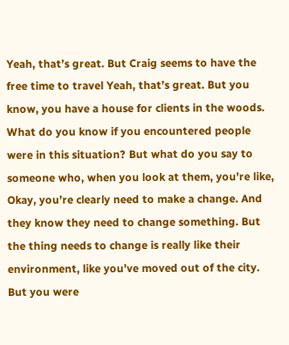Yeah, that’s great. But Craig seems to have the free time to travel Yeah, that’s great. But you know, you have a house for clients in the woods. What do you know if you encountered people were in this situation? But what do you say to someone who, when you look at them, you’re like, Okay, you’re clearly need to make a change. And they know they need to change something. But the thing needs to change is really like their environment, like you’ve moved out of the city. But you were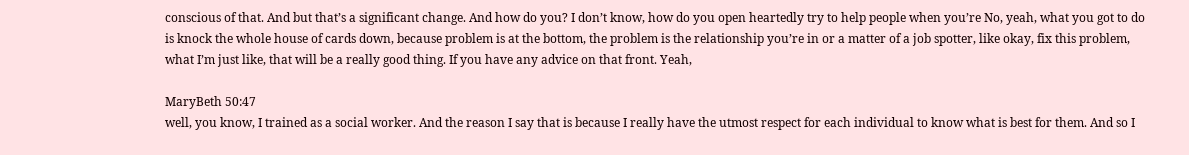conscious of that. And but that’s a significant change. And how do you? I don’t know, how do you open heartedly try to help people when you’re No, yeah, what you got to do is knock the whole house of cards down, because problem is at the bottom, the problem is the relationship you’re in or a matter of a job spotter, like okay, fix this problem, what I’m just like, that will be a really good thing. If you have any advice on that front. Yeah,

MaryBeth 50:47
well, you know, I trained as a social worker. And the reason I say that is because I really have the utmost respect for each individual to know what is best for them. And so I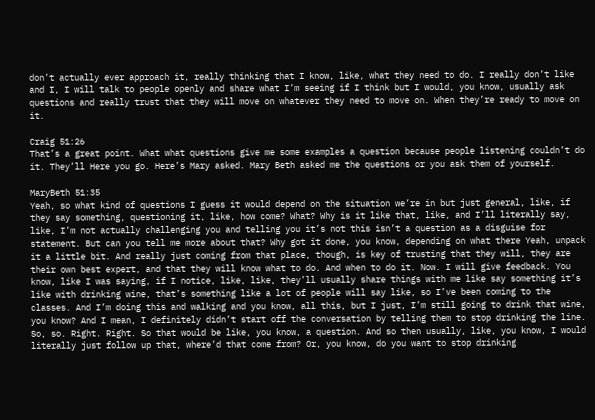don’t actually ever approach it, really thinking that I know, like, what they need to do. I really don’t like and I, I will talk to people openly and share what I’m seeing if I think but I would, you know, usually ask questions and really trust that they will move on whatever they need to move on. When they’re ready to move on it.

Craig 51:26
That’s a great point. What what questions give me some examples a question because people listening couldn’t do it. They’ll Here you go. Here’s Mary asked. Mary Beth asked me the questions or you ask them of yourself.

MaryBeth 51:35
Yeah, so what kind of questions I guess it would depend on the situation we’re in but just general, like, if they say something, questioning it, like, how come? What? Why is it like that, like, and I’ll literally say, like, I’m not actually challenging you and telling you it’s not this isn’t a question as a disguise for statement. But can you tell me more about that? Why got it done, you know, depending on what there Yeah, unpack it a little bit. And really just coming from that place, though, is key of trusting that they will, they are their own best expert, and that they will know what to do. And when to do it. Now. I will give feedback. You know, like I was saying, if I notice, like, like, they’ll usually share things with me like say something it’s like with drinking wine, that’s something like a lot of people will say like, so I’ve been coming to the classes. And I’m doing this and walking and you know, all this, but I just, I’m still going to drink that wine, you know? And I mean, I definitely didn’t start off the conversation by telling them to stop drinking the line. So, so. Right. Right. So that would be like, you know, a question. And so then usually, like, you know, I would literally just follow up that, where’d that come from? Or, you know, do you want to stop drinking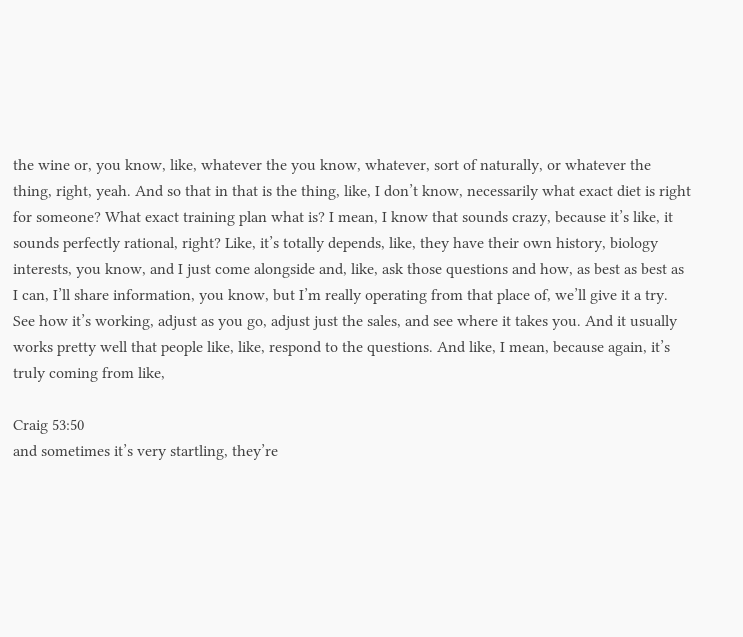the wine or, you know, like, whatever the you know, whatever, sort of naturally, or whatever the thing, right, yeah. And so that in that is the thing, like, I don’t know, necessarily what exact diet is right for someone? What exact training plan what is? I mean, I know that sounds crazy, because it’s like, it sounds perfectly rational, right? Like, it’s totally depends, like, they have their own history, biology interests, you know, and I just come alongside and, like, ask those questions and how, as best as best as I can, I’ll share information, you know, but I’m really operating from that place of, we’ll give it a try. See how it’s working, adjust as you go, adjust just the sales, and see where it takes you. And it usually works pretty well that people like, like, respond to the questions. And like, I mean, because again, it’s truly coming from like,

Craig 53:50
and sometimes it’s very startling, they’re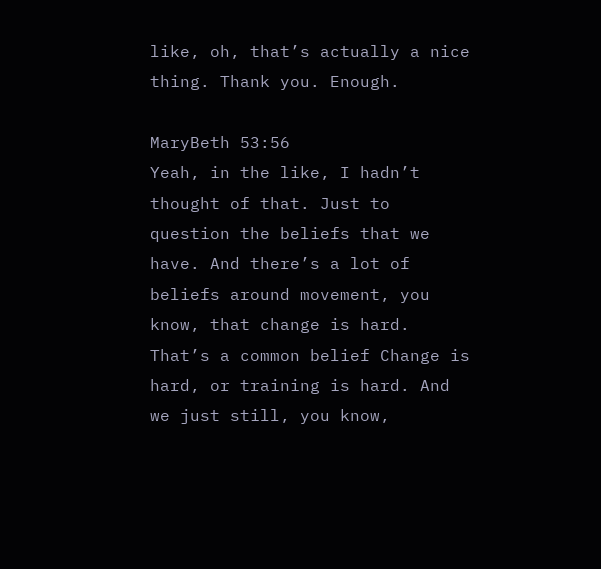like, oh, that’s actually a nice thing. Thank you. Enough.

MaryBeth 53:56
Yeah, in the like, I hadn’t thought of that. Just to question the beliefs that we have. And there’s a lot of beliefs around movement, you know, that change is hard. That’s a common belief Change is hard, or training is hard. And we just still, you know,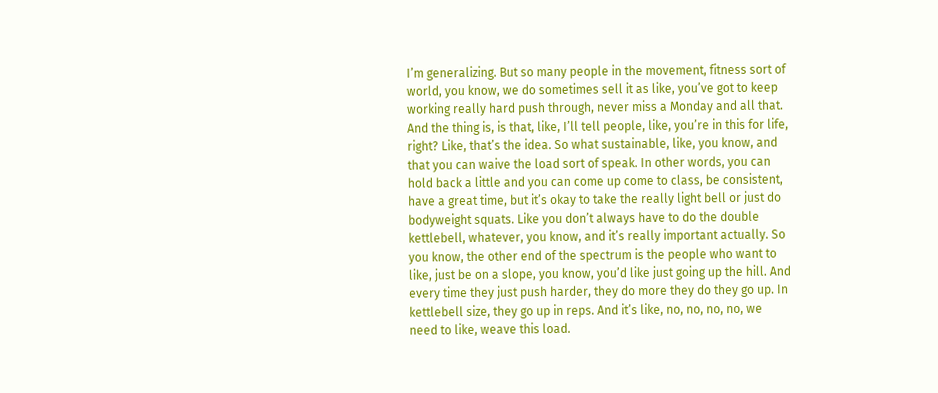I’m generalizing. But so many people in the movement, fitness sort of world, you know, we do sometimes sell it as like, you’ve got to keep working really hard push through, never miss a Monday and all that. And the thing is, is that, like, I’ll tell people, like, you’re in this for life, right? Like, that’s the idea. So what sustainable, like, you know, and that you can waive the load sort of speak. In other words, you can hold back a little and you can come up come to class, be consistent, have a great time, but it’s okay to take the really light bell or just do bodyweight squats. Like you don’t always have to do the double kettlebell, whatever, you know, and it’s really important actually. So you know, the other end of the spectrum is the people who want to like, just be on a slope, you know, you’d like just going up the hill. And every time they just push harder, they do more they do they go up. In kettlebell size, they go up in reps. And it’s like, no, no, no, no, we need to like, weave this load.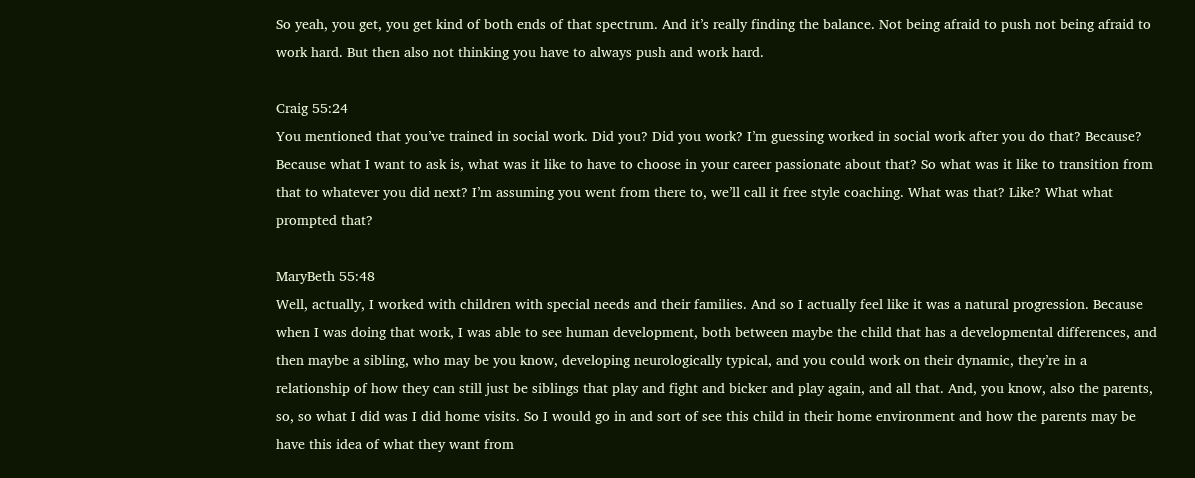So yeah, you get, you get kind of both ends of that spectrum. And it’s really finding the balance. Not being afraid to push not being afraid to work hard. But then also not thinking you have to always push and work hard.

Craig 55:24
You mentioned that you’ve trained in social work. Did you? Did you work? I’m guessing worked in social work after you do that? Because? Because what I want to ask is, what was it like to have to choose in your career passionate about that? So what was it like to transition from that to whatever you did next? I’m assuming you went from there to, we’ll call it free style coaching. What was that? Like? What what prompted that?

MaryBeth 55:48
Well, actually, I worked with children with special needs and their families. And so I actually feel like it was a natural progression. Because when I was doing that work, I was able to see human development, both between maybe the child that has a developmental differences, and then maybe a sibling, who may be you know, developing neurologically typical, and you could work on their dynamic, they’re in a relationship of how they can still just be siblings that play and fight and bicker and play again, and all that. And, you know, also the parents, so, so what I did was I did home visits. So I would go in and sort of see this child in their home environment and how the parents may be have this idea of what they want from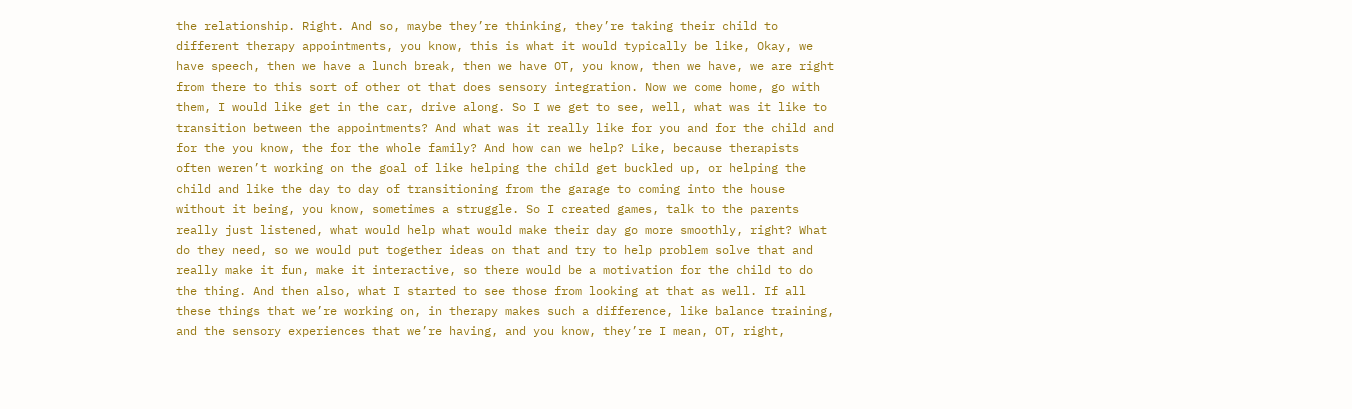the relationship. Right. And so, maybe they’re thinking, they’re taking their child to different therapy appointments, you know, this is what it would typically be like, Okay, we have speech, then we have a lunch break, then we have OT, you know, then we have, we are right from there to this sort of other ot that does sensory integration. Now we come home, go with them, I would like get in the car, drive along. So I we get to see, well, what was it like to transition between the appointments? And what was it really like for you and for the child and for the you know, the for the whole family? And how can we help? Like, because therapists often weren’t working on the goal of like helping the child get buckled up, or helping the child and like the day to day of transitioning from the garage to coming into the house without it being, you know, sometimes a struggle. So I created games, talk to the parents really just listened, what would help what would make their day go more smoothly, right? What do they need, so we would put together ideas on that and try to help problem solve that and really make it fun, make it interactive, so there would be a motivation for the child to do the thing. And then also, what I started to see those from looking at that as well. If all these things that we’re working on, in therapy makes such a difference, like balance training, and the sensory experiences that we’re having, and you know, they’re I mean, OT, right,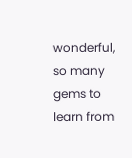wonderful, so many gems to learn from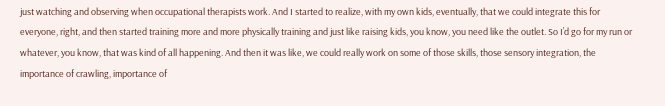just watching and observing when occupational therapists work. And I started to realize, with my own kids, eventually, that we could integrate this for everyone, right, and then started training more and more physically training and just like raising kids, you know, you need like the outlet. So I’d go for my run or whatever, you know, that was kind of all happening. And then it was like, we could really work on some of those skills, those sensory integration, the importance of crawling, importance of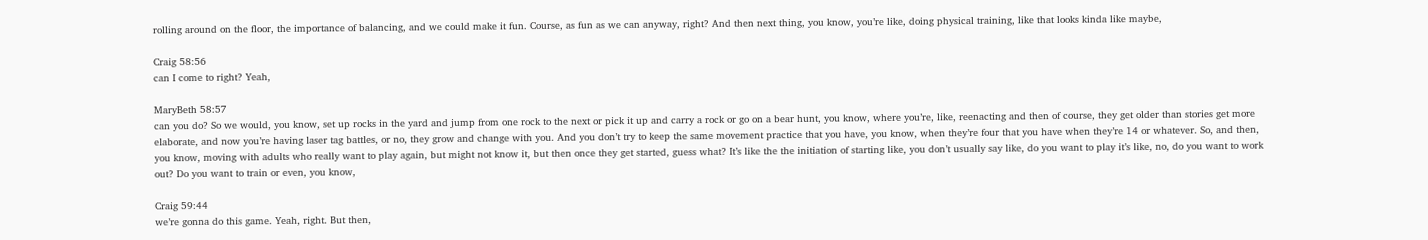rolling around on the floor, the importance of balancing, and we could make it fun. Course, as fun as we can anyway, right? And then next thing, you know, you’re like, doing physical training, like that looks kinda like maybe,

Craig 58:56
can I come to right? Yeah,

MaryBeth 58:57
can you do? So we would, you know, set up rocks in the yard and jump from one rock to the next or pick it up and carry a rock or go on a bear hunt, you know, where you’re, like, reenacting and then of course, they get older than stories get more elaborate, and now you’re having laser tag battles, or no, they grow and change with you. And you don’t try to keep the same movement practice that you have, you know, when they’re four that you have when they’re 14 or whatever. So, and then, you know, moving with adults who really want to play again, but might not know it, but then once they get started, guess what? It’s like the the initiation of starting like, you don’t usually say like, do you want to play it’s like, no, do you want to work out? Do you want to train or even, you know,

Craig 59:44
we’re gonna do this game. Yeah, right. But then,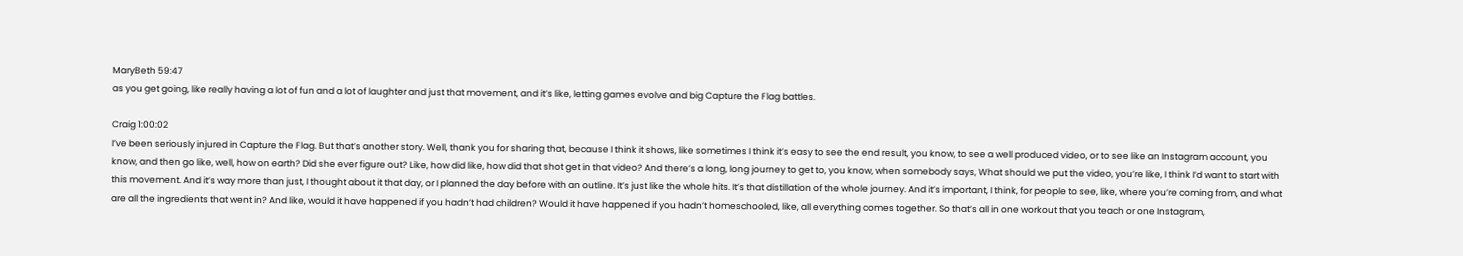MaryBeth 59:47
as you get going, like really having a lot of fun and a lot of laughter and just that movement, and it’s like, letting games evolve and big Capture the Flag battles.

Craig 1:00:02
I’ve been seriously injured in Capture the Flag. But that’s another story. Well, thank you for sharing that, because I think it shows, like sometimes I think it’s easy to see the end result, you know, to see a well produced video, or to see like an Instagram account, you know, and then go like, well, how on earth? Did she ever figure out? Like, how did like, how did that shot get in that video? And there’s a long, long journey to get to, you know, when somebody says, What should we put the video, you’re like, I think I’d want to start with this movement. And it’s way more than just, I thought about it that day, or I planned the day before with an outline. It’s just like the whole hits. It’s that distillation of the whole journey. And it’s important, I think, for people to see, like, where you’re coming from, and what are all the ingredients that went in? And like, would it have happened if you hadn’t had children? Would it have happened if you hadn’t homeschooled, like, all everything comes together. So that’s all in one workout that you teach or one Instagram,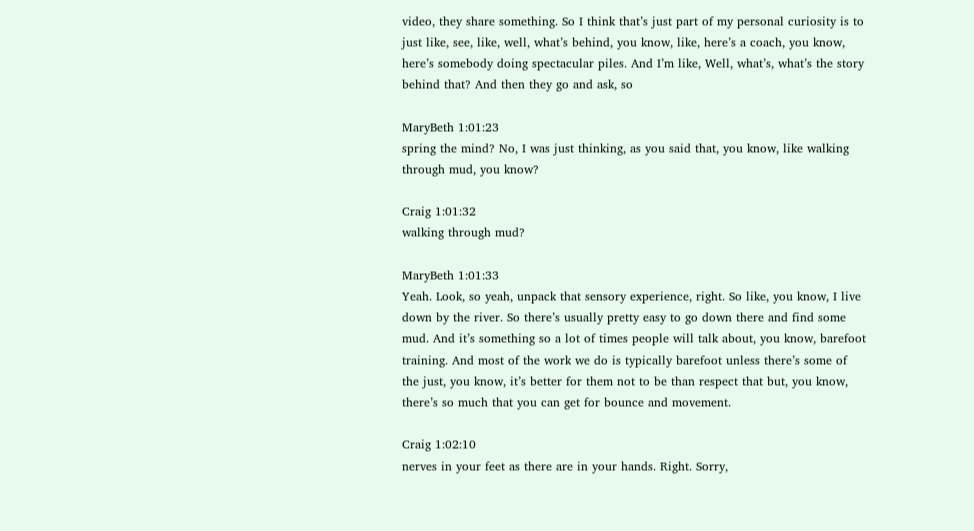video, they share something. So I think that’s just part of my personal curiosity is to just like, see, like, well, what’s behind, you know, like, here’s a coach, you know, here’s somebody doing spectacular piles. And I’m like, Well, what’s, what’s the story behind that? And then they go and ask, so

MaryBeth 1:01:23
spring the mind? No, I was just thinking, as you said that, you know, like walking through mud, you know?

Craig 1:01:32
walking through mud?

MaryBeth 1:01:33
Yeah. Look, so yeah, unpack that sensory experience, right. So like, you know, I live down by the river. So there’s usually pretty easy to go down there and find some mud. And it’s something so a lot of times people will talk about, you know, barefoot training. And most of the work we do is typically barefoot unless there’s some of the just, you know, it’s better for them not to be than respect that but, you know, there’s so much that you can get for bounce and movement.

Craig 1:02:10
nerves in your feet as there are in your hands. Right. Sorry,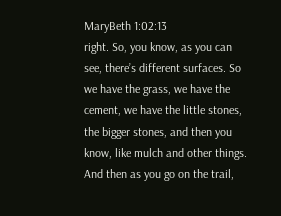MaryBeth 1:02:13
right. So, you know, as you can see, there’s different surfaces. So we have the grass, we have the cement, we have the little stones, the bigger stones, and then you know, like mulch and other things. And then as you go on the trail,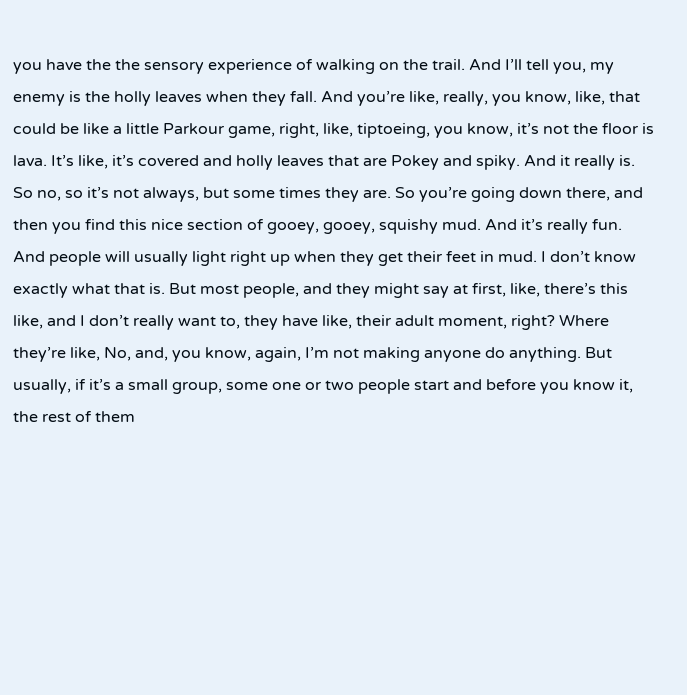you have the the sensory experience of walking on the trail. And I’ll tell you, my enemy is the holly leaves when they fall. And you’re like, really, you know, like, that could be like a little Parkour game, right, like, tiptoeing, you know, it’s not the floor is lava. It’s like, it’s covered and holly leaves that are Pokey and spiky. And it really is. So no, so it’s not always, but some times they are. So you’re going down there, and then you find this nice section of gooey, gooey, squishy mud. And it’s really fun. And people will usually light right up when they get their feet in mud. I don’t know exactly what that is. But most people, and they might say at first, like, there’s this like, and I don’t really want to, they have like, their adult moment, right? Where they’re like, No, and, you know, again, I’m not making anyone do anything. But usually, if it’s a small group, some one or two people start and before you know it, the rest of them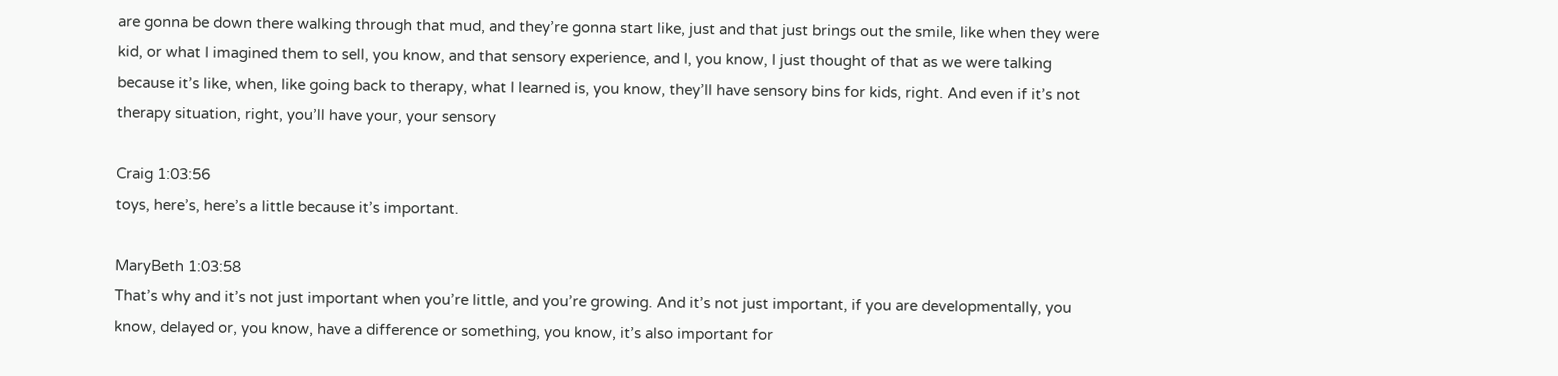are gonna be down there walking through that mud, and they’re gonna start like, just and that just brings out the smile, like when they were kid, or what I imagined them to sell, you know, and that sensory experience, and I, you know, I just thought of that as we were talking because it’s like, when, like going back to therapy, what I learned is, you know, they’ll have sensory bins for kids, right. And even if it’s not therapy situation, right, you’ll have your, your sensory

Craig 1:03:56
toys, here’s, here’s a little because it’s important.

MaryBeth 1:03:58
That’s why and it’s not just important when you’re little, and you’re growing. And it’s not just important, if you are developmentally, you know, delayed or, you know, have a difference or something, you know, it’s also important for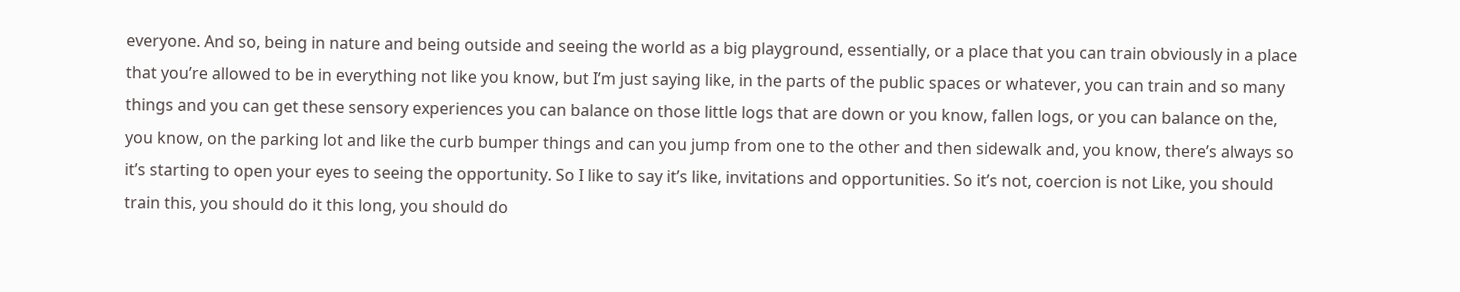everyone. And so, being in nature and being outside and seeing the world as a big playground, essentially, or a place that you can train obviously in a place that you’re allowed to be in everything not like you know, but I’m just saying like, in the parts of the public spaces or whatever, you can train and so many things and you can get these sensory experiences you can balance on those little logs that are down or you know, fallen logs, or you can balance on the, you know, on the parking lot and like the curb bumper things and can you jump from one to the other and then sidewalk and, you know, there’s always so it’s starting to open your eyes to seeing the opportunity. So I like to say it’s like, invitations and opportunities. So it’s not, coercion is not Like, you should train this, you should do it this long, you should do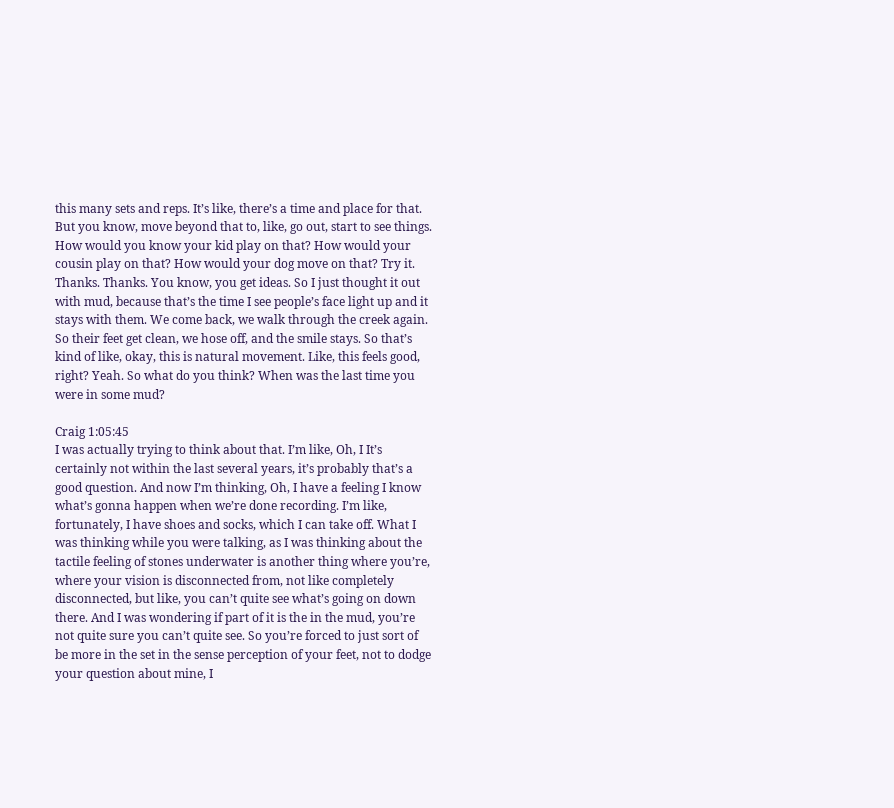this many sets and reps. It’s like, there’s a time and place for that. But you know, move beyond that to, like, go out, start to see things. How would you know your kid play on that? How would your cousin play on that? How would your dog move on that? Try it. Thanks. Thanks. You know, you get ideas. So I just thought it out with mud, because that’s the time I see people’s face light up and it stays with them. We come back, we walk through the creek again. So their feet get clean, we hose off, and the smile stays. So that’s kind of like, okay, this is natural movement. Like, this feels good, right? Yeah. So what do you think? When was the last time you were in some mud?

Craig 1:05:45
I was actually trying to think about that. I’m like, Oh, I It’s certainly not within the last several years, it’s probably that’s a good question. And now I’m thinking, Oh, I have a feeling I know what’s gonna happen when we’re done recording. I’m like, fortunately, I have shoes and socks, which I can take off. What I was thinking while you were talking, as I was thinking about the tactile feeling of stones underwater is another thing where you’re, where your vision is disconnected from, not like completely disconnected, but like, you can’t quite see what’s going on down there. And I was wondering if part of it is the in the mud, you’re not quite sure you can’t quite see. So you’re forced to just sort of be more in the set in the sense perception of your feet, not to dodge your question about mine, I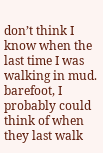don’t think I know when the last time I was walking in mud. barefoot, I probably could think of when they last walk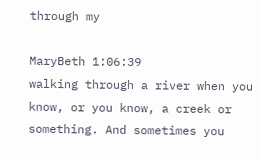through my

MaryBeth 1:06:39
walking through a river when you know, or you know, a creek or something. And sometimes you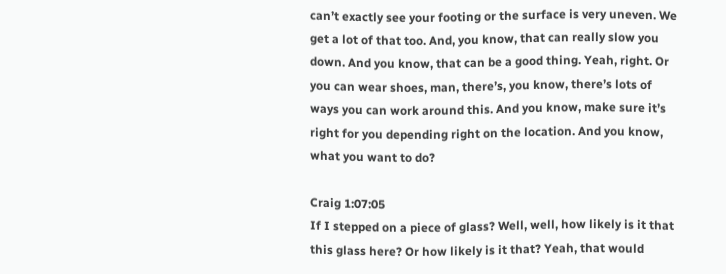can’t exactly see your footing or the surface is very uneven. We get a lot of that too. And, you know, that can really slow you down. And you know, that can be a good thing. Yeah, right. Or you can wear shoes, man, there’s, you know, there’s lots of ways you can work around this. And you know, make sure it’s right for you depending right on the location. And you know, what you want to do?

Craig 1:07:05
If I stepped on a piece of glass? Well, well, how likely is it that this glass here? Or how likely is it that? Yeah, that would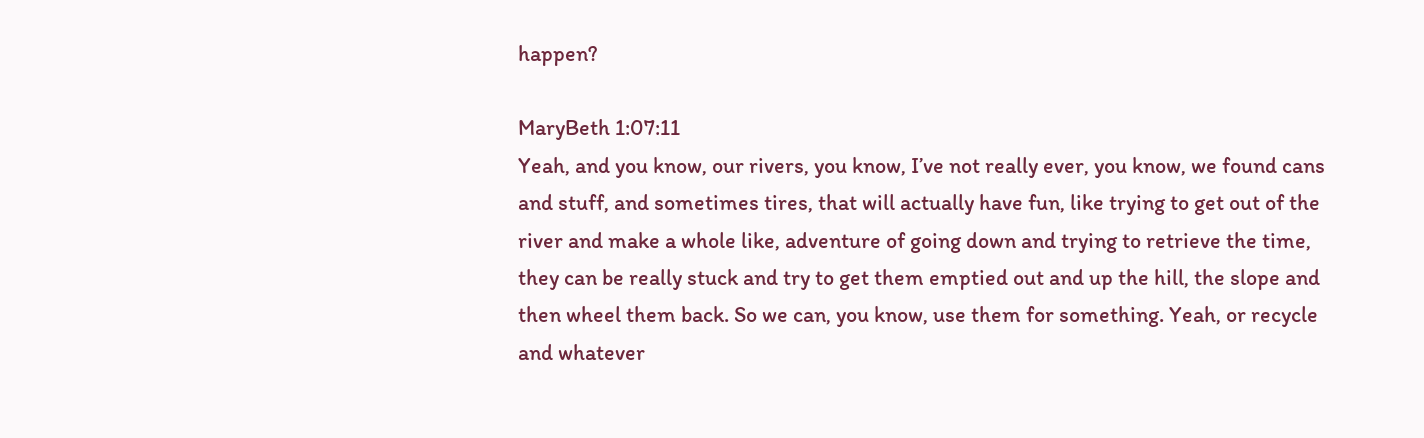happen?

MaryBeth 1:07:11
Yeah, and you know, our rivers, you know, I’ve not really ever, you know, we found cans and stuff, and sometimes tires, that will actually have fun, like trying to get out of the river and make a whole like, adventure of going down and trying to retrieve the time, they can be really stuck and try to get them emptied out and up the hill, the slope and then wheel them back. So we can, you know, use them for something. Yeah, or recycle and whatever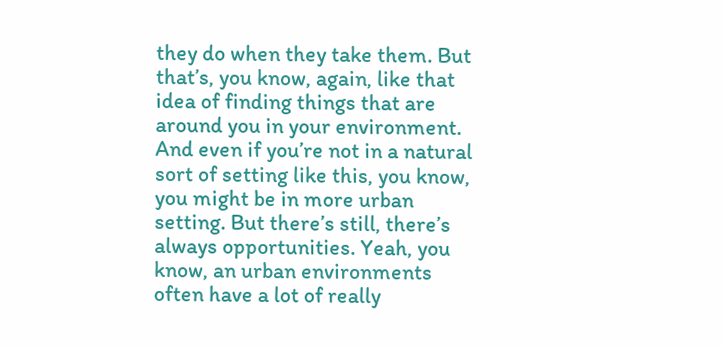they do when they take them. But that’s, you know, again, like that idea of finding things that are around you in your environment. And even if you’re not in a natural sort of setting like this, you know, you might be in more urban setting. But there’s still, there’s always opportunities. Yeah, you know, an urban environments often have a lot of really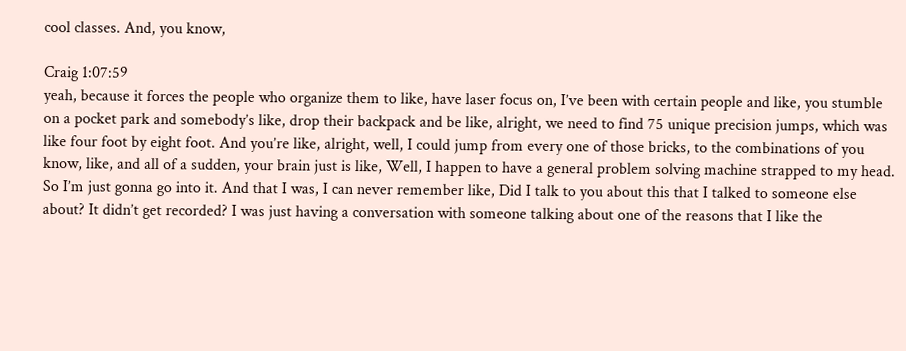cool classes. And, you know,

Craig 1:07:59
yeah, because it forces the people who organize them to like, have laser focus on, I’ve been with certain people and like, you stumble on a pocket park and somebody’s like, drop their backpack and be like, alright, we need to find 75 unique precision jumps, which was like four foot by eight foot. And you’re like, alright, well, I could jump from every one of those bricks, to the combinations of you know, like, and all of a sudden, your brain just is like, Well, I happen to have a general problem solving machine strapped to my head. So I’m just gonna go into it. And that I was, I can never remember like, Did I talk to you about this that I talked to someone else about? It didn’t get recorded? I was just having a conversation with someone talking about one of the reasons that I like the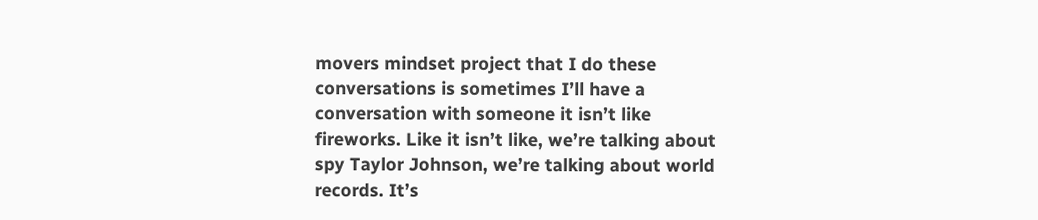movers mindset project that I do these conversations is sometimes I’ll have a conversation with someone it isn’t like fireworks. Like it isn’t like, we’re talking about spy Taylor Johnson, we’re talking about world records. It’s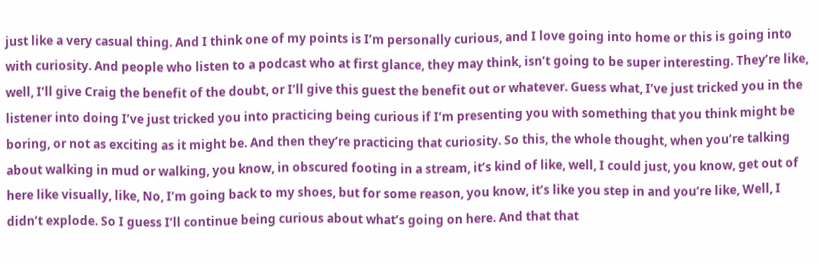just like a very casual thing. And I think one of my points is I’m personally curious, and I love going into home or this is going into with curiosity. And people who listen to a podcast who at first glance, they may think, isn’t going to be super interesting. They’re like, well, I’ll give Craig the benefit of the doubt, or I’ll give this guest the benefit out or whatever. Guess what, I’ve just tricked you in the listener into doing I’ve just tricked you into practicing being curious if I’m presenting you with something that you think might be boring, or not as exciting as it might be. And then they’re practicing that curiosity. So this, the whole thought, when you’re talking about walking in mud or walking, you know, in obscured footing in a stream, it’s kind of like, well, I could just, you know, get out of here like visually, like, No, I’m going back to my shoes, but for some reason, you know, it’s like you step in and you’re like, Well, I didn’t explode. So I guess I’ll continue being curious about what’s going on here. And that that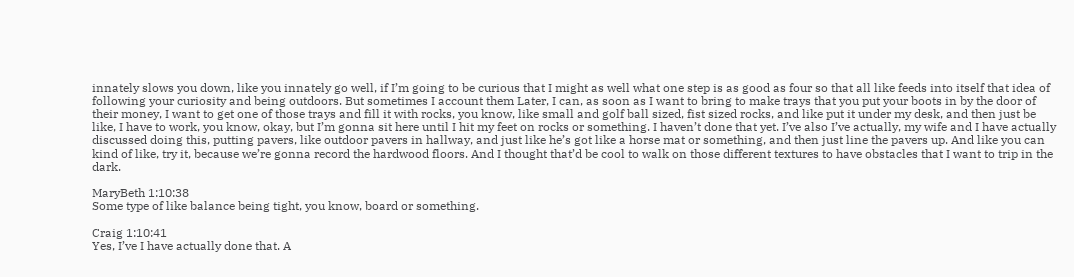innately slows you down, like you innately go well, if I’m going to be curious that I might as well what one step is as good as four so that all like feeds into itself that idea of following your curiosity and being outdoors. But sometimes I account them Later, I can, as soon as I want to bring to make trays that you put your boots in by the door of their money, I want to get one of those trays and fill it with rocks, you know, like small and golf ball sized, fist sized rocks, and like put it under my desk, and then just be like, I have to work, you know, okay, but I’m gonna sit here until I hit my feet on rocks or something. I haven’t done that yet. I’ve also I’ve actually, my wife and I have actually discussed doing this, putting pavers, like outdoor pavers in hallway, and just like he’s got like a horse mat or something, and then just line the pavers up. And like you can kind of like, try it, because we’re gonna record the hardwood floors. And I thought that’d be cool to walk on those different textures to have obstacles that I want to trip in the dark.

MaryBeth 1:10:38
Some type of like balance being tight, you know, board or something.

Craig 1:10:41
Yes, I’ve I have actually done that. A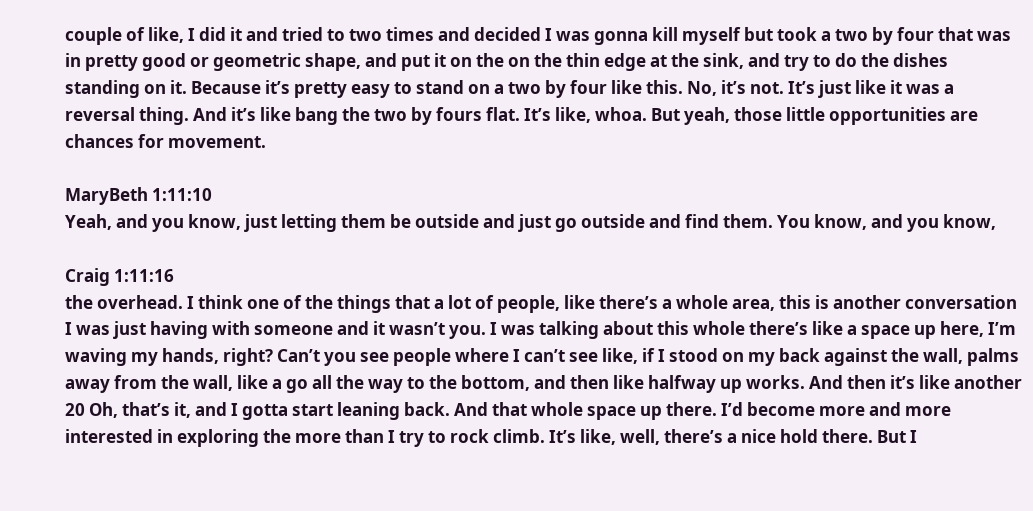couple of like, I did it and tried to two times and decided I was gonna kill myself but took a two by four that was in pretty good or geometric shape, and put it on the on the thin edge at the sink, and try to do the dishes standing on it. Because it’s pretty easy to stand on a two by four like this. No, it’s not. It’s just like it was a reversal thing. And it’s like bang the two by fours flat. It’s like, whoa. But yeah, those little opportunities are chances for movement.

MaryBeth 1:11:10
Yeah, and you know, just letting them be outside and just go outside and find them. You know, and you know,

Craig 1:11:16
the overhead. I think one of the things that a lot of people, like there’s a whole area, this is another conversation I was just having with someone and it wasn’t you. I was talking about this whole there’s like a space up here, I’m waving my hands, right? Can’t you see people where I can’t see like, if I stood on my back against the wall, palms away from the wall, like a go all the way to the bottom, and then like halfway up works. And then it’s like another 20 Oh, that’s it, and I gotta start leaning back. And that whole space up there. I’d become more and more interested in exploring the more than I try to rock climb. It’s like, well, there’s a nice hold there. But I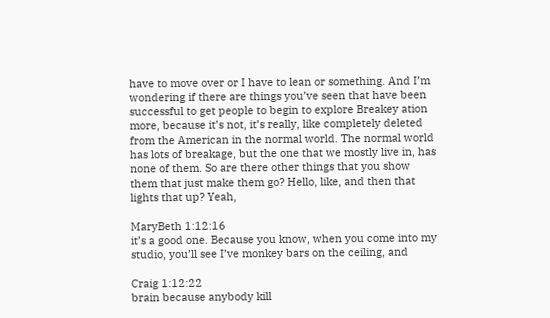have to move over or I have to lean or something. And I’m wondering if there are things you’ve seen that have been successful to get people to begin to explore Breakey ation more, because it’s not, it’s really, like completely deleted from the American in the normal world. The normal world has lots of breakage, but the one that we mostly live in, has none of them. So are there other things that you show them that just make them go? Hello, like, and then that lights that up? Yeah,

MaryBeth 1:12:16
it’s a good one. Because you know, when you come into my studio, you’ll see I’ve monkey bars on the ceiling, and

Craig 1:12:22
brain because anybody kill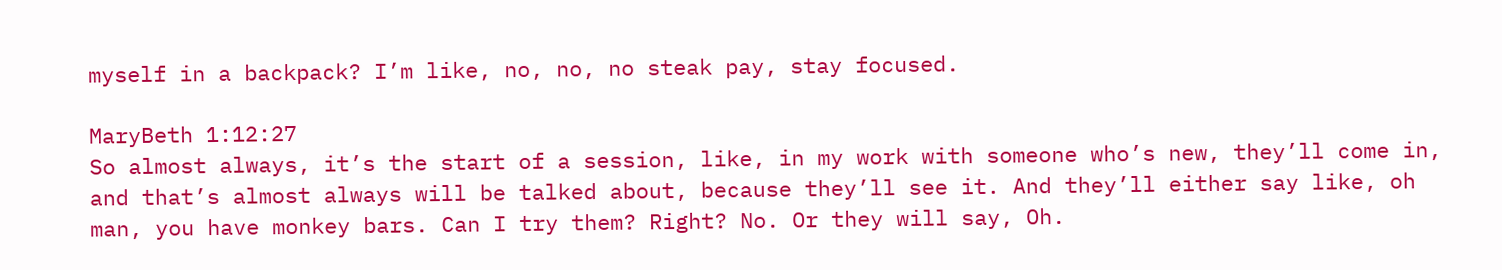myself in a backpack? I’m like, no, no, no steak pay, stay focused.

MaryBeth 1:12:27
So almost always, it’s the start of a session, like, in my work with someone who’s new, they’ll come in, and that’s almost always will be talked about, because they’ll see it. And they’ll either say like, oh man, you have monkey bars. Can I try them? Right? No. Or they will say, Oh.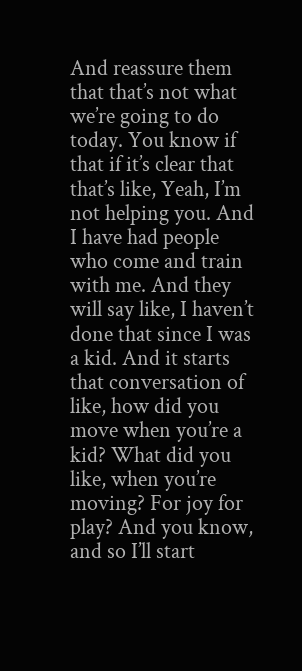And reassure them that that’s not what we’re going to do today. You know if that if it’s clear that that’s like, Yeah, I’m not helping you. And I have had people who come and train with me. And they will say like, I haven’t done that since I was a kid. And it starts that conversation of like, how did you move when you’re a kid? What did you like, when you’re moving? For joy for play? And you know, and so I’ll start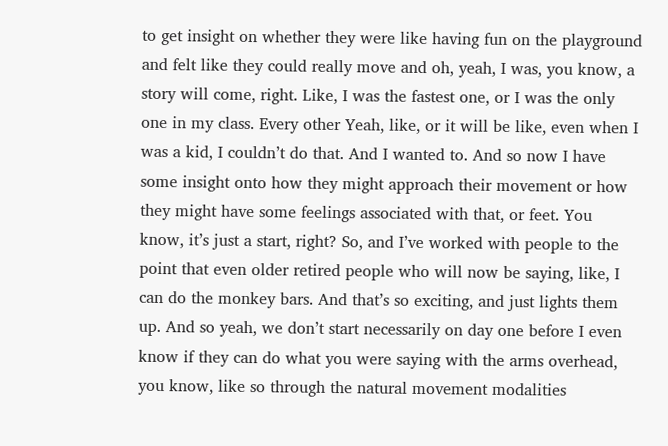to get insight on whether they were like having fun on the playground and felt like they could really move and oh, yeah, I was, you know, a story will come, right. Like, I was the fastest one, or I was the only one in my class. Every other Yeah, like, or it will be like, even when I was a kid, I couldn’t do that. And I wanted to. And so now I have some insight onto how they might approach their movement or how they might have some feelings associated with that, or feet. You know, it’s just a start, right? So, and I’ve worked with people to the point that even older retired people who will now be saying, like, I can do the monkey bars. And that’s so exciting, and just lights them up. And so yeah, we don’t start necessarily on day one before I even know if they can do what you were saying with the arms overhead, you know, like so through the natural movement modalities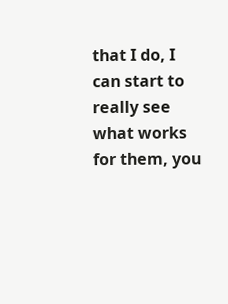that I do, I can start to really see what works for them, you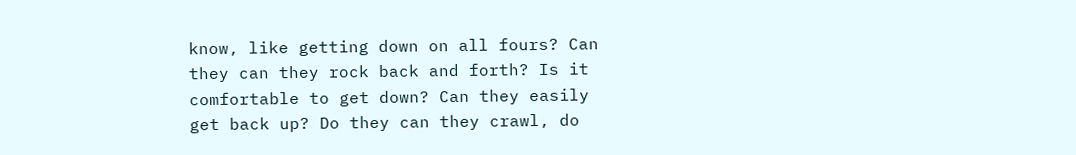know, like getting down on all fours? Can they can they rock back and forth? Is it comfortable to get down? Can they easily get back up? Do they can they crawl, do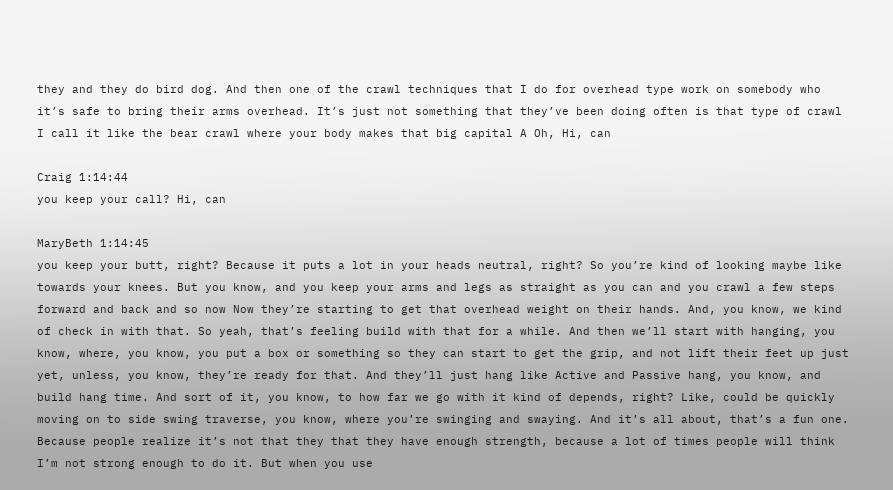they and they do bird dog. And then one of the crawl techniques that I do for overhead type work on somebody who it’s safe to bring their arms overhead. It’s just not something that they’ve been doing often is that type of crawl I call it like the bear crawl where your body makes that big capital A Oh, Hi, can

Craig 1:14:44
you keep your call? Hi, can

MaryBeth 1:14:45
you keep your butt, right? Because it puts a lot in your heads neutral, right? So you’re kind of looking maybe like towards your knees. But you know, and you keep your arms and legs as straight as you can and you crawl a few steps forward and back and so now Now they’re starting to get that overhead weight on their hands. And, you know, we kind of check in with that. So yeah, that’s feeling build with that for a while. And then we’ll start with hanging, you know, where, you know, you put a box or something so they can start to get the grip, and not lift their feet up just yet, unless, you know, they’re ready for that. And they’ll just hang like Active and Passive hang, you know, and build hang time. And sort of it, you know, to how far we go with it kind of depends, right? Like, could be quickly moving on to side swing traverse, you know, where you’re swinging and swaying. And it’s all about, that’s a fun one. Because people realize it’s not that they that they have enough strength, because a lot of times people will think I’m not strong enough to do it. But when you use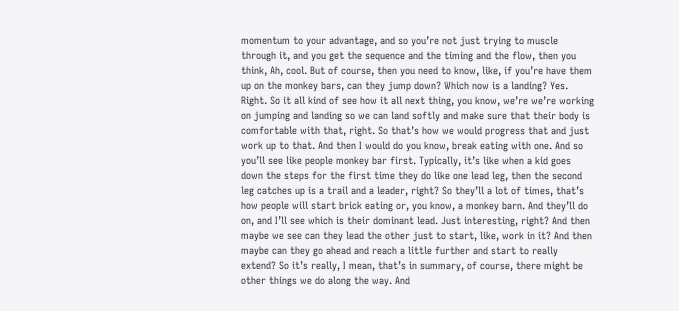momentum to your advantage, and so you’re not just trying to muscle through it, and you get the sequence and the timing and the flow, then you think, Ah, cool. But of course, then you need to know, like, if you’re have them up on the monkey bars, can they jump down? Which now is a landing? Yes. Right. So it all kind of see how it all next thing, you know, we’re we’re working on jumping and landing so we can land softly and make sure that their body is comfortable with that, right. So that’s how we would progress that and just work up to that. And then I would do you know, break eating with one. And so you’ll see like people monkey bar first. Typically, it’s like when a kid goes down the steps for the first time they do like one lead leg, then the second leg catches up is a trail and a leader, right? So they’ll a lot of times, that’s how people will start brick eating or, you know, a monkey barn. And they’ll do on, and I’ll see which is their dominant lead. Just interesting, right? And then maybe we see can they lead the other just to start, like, work in it? And then maybe can they go ahead and reach a little further and start to really extend? So it’s really, I mean, that’s in summary, of course, there might be other things we do along the way. And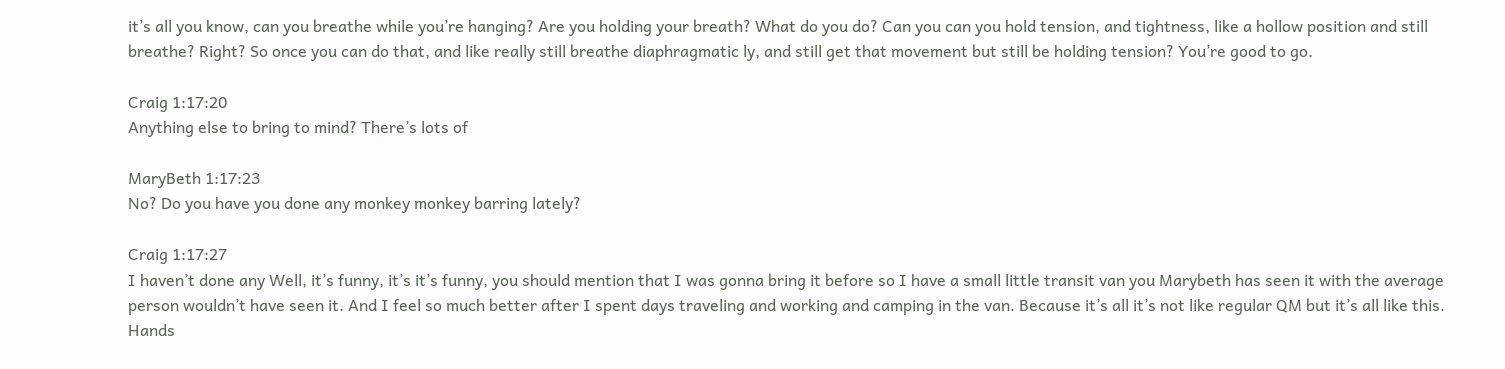it’s all you know, can you breathe while you’re hanging? Are you holding your breath? What do you do? Can you can you hold tension, and tightness, like a hollow position and still breathe? Right? So once you can do that, and like really still breathe diaphragmatic ly, and still get that movement but still be holding tension? You’re good to go.

Craig 1:17:20
Anything else to bring to mind? There’s lots of

MaryBeth 1:17:23
No? Do you have you done any monkey monkey barring lately?

Craig 1:17:27
I haven’t done any Well, it’s funny, it’s it’s funny, you should mention that I was gonna bring it before so I have a small little transit van you Marybeth has seen it with the average person wouldn’t have seen it. And I feel so much better after I spent days traveling and working and camping in the van. Because it’s all it’s not like regular QM but it’s all like this. Hands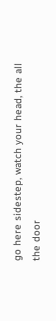go here sidestep, watch your head, the all the door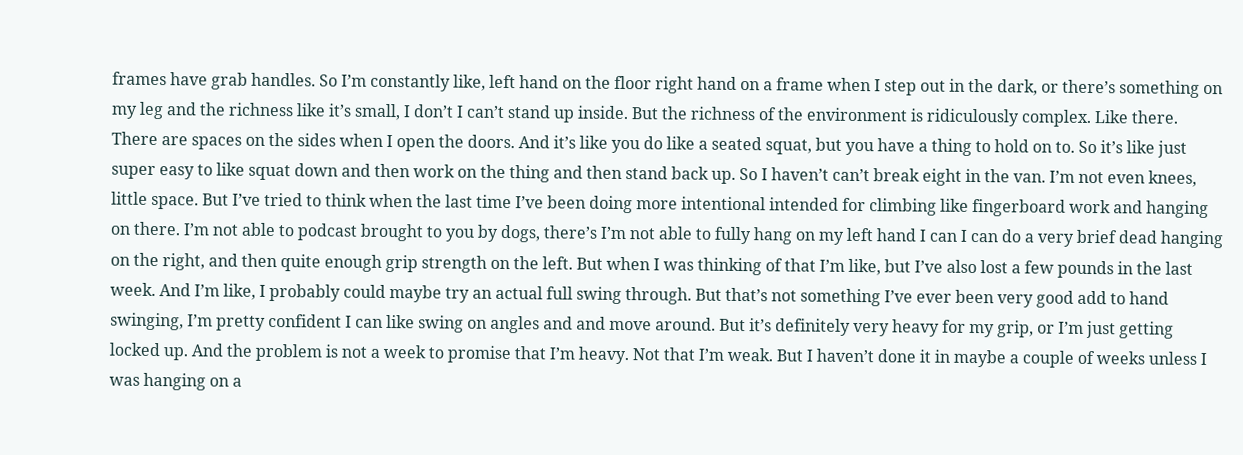frames have grab handles. So I’m constantly like, left hand on the floor right hand on a frame when I step out in the dark, or there’s something on my leg and the richness like it’s small, I don’t I can’t stand up inside. But the richness of the environment is ridiculously complex. Like there. There are spaces on the sides when I open the doors. And it’s like you do like a seated squat, but you have a thing to hold on to. So it’s like just super easy to like squat down and then work on the thing and then stand back up. So I haven’t can’t break eight in the van. I’m not even knees, little space. But I’ve tried to think when the last time I’ve been doing more intentional intended for climbing like fingerboard work and hanging on there. I’m not able to podcast brought to you by dogs, there’s I’m not able to fully hang on my left hand I can I can do a very brief dead hanging on the right, and then quite enough grip strength on the left. But when I was thinking of that I’m like, but I’ve also lost a few pounds in the last week. And I’m like, I probably could maybe try an actual full swing through. But that’s not something I’ve ever been very good add to hand swinging, I’m pretty confident I can like swing on angles and and move around. But it’s definitely very heavy for my grip, or I’m just getting locked up. And the problem is not a week to promise that I’m heavy. Not that I’m weak. But I haven’t done it in maybe a couple of weeks unless I was hanging on a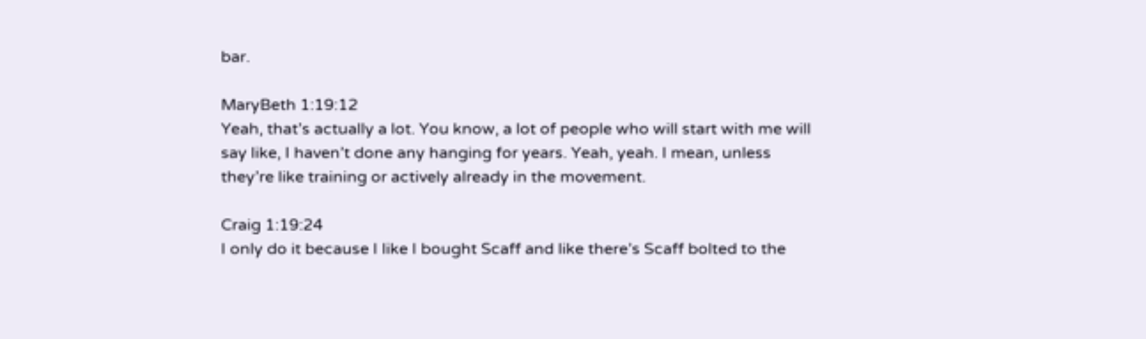bar.

MaryBeth 1:19:12
Yeah, that’s actually a lot. You know, a lot of people who will start with me will say like, I haven’t done any hanging for years. Yeah, yeah. I mean, unless they’re like training or actively already in the movement.

Craig 1:19:24
I only do it because I like I bought Scaff and like there’s Scaff bolted to the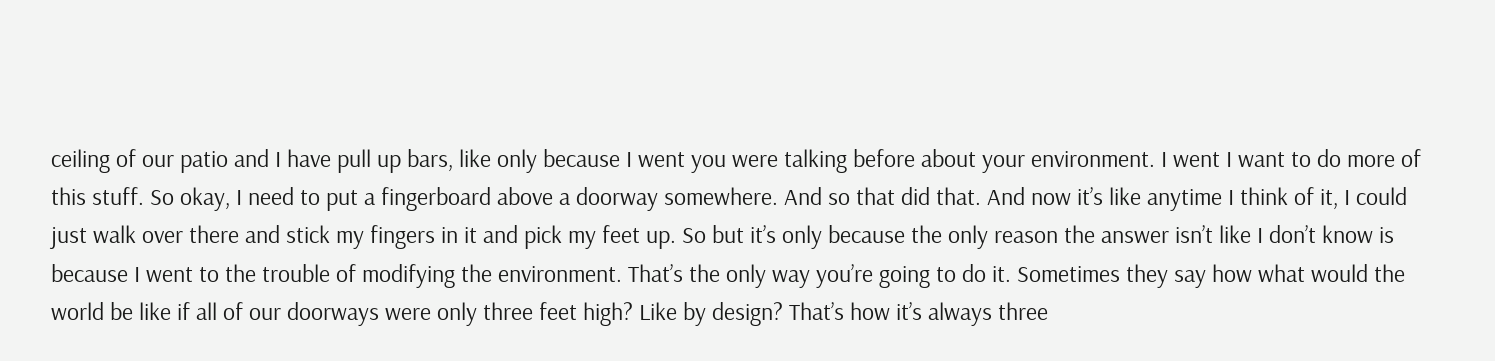ceiling of our patio and I have pull up bars, like only because I went you were talking before about your environment. I went I want to do more of this stuff. So okay, I need to put a fingerboard above a doorway somewhere. And so that did that. And now it’s like anytime I think of it, I could just walk over there and stick my fingers in it and pick my feet up. So but it’s only because the only reason the answer isn’t like I don’t know is because I went to the trouble of modifying the environment. That’s the only way you’re going to do it. Sometimes they say how what would the world be like if all of our doorways were only three feet high? Like by design? That’s how it’s always three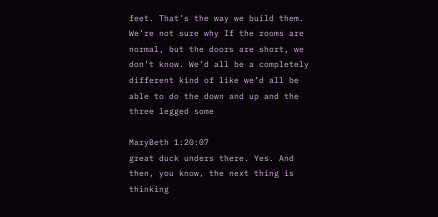feet. That’s the way we build them. We’re not sure why If the rooms are normal, but the doors are short, we don’t know. We’d all be a completely different kind of like we’d all be able to do the down and up and the three legged some

MaryBeth 1:20:07
great duck unders there. Yes. And then, you know, the next thing is thinking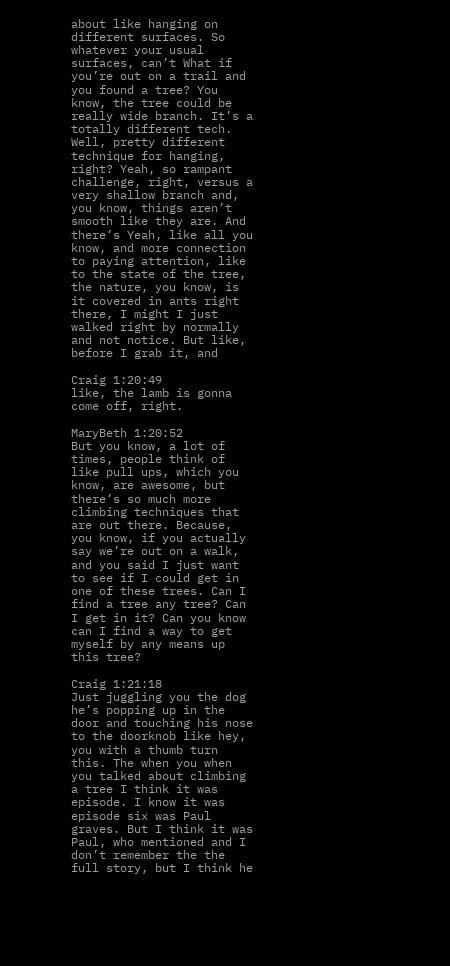about like hanging on different surfaces. So whatever your usual surfaces, can’t What if you’re out on a trail and you found a tree? You know, the tree could be really wide branch. It’s a totally different tech. Well, pretty different technique for hanging, right? Yeah, so rampant challenge, right, versus a very shallow branch and, you know, things aren’t smooth like they are. And there’s Yeah, like all you know, and more connection to paying attention, like to the state of the tree, the nature, you know, is it covered in ants right there, I might I just walked right by normally and not notice. But like, before I grab it, and

Craig 1:20:49
like, the lamb is gonna come off, right.

MaryBeth 1:20:52
But you know, a lot of times, people think of like pull ups, which you know, are awesome, but there’s so much more climbing techniques that are out there. Because, you know, if you actually say we’re out on a walk, and you said I just want to see if I could get in one of these trees. Can I find a tree any tree? Can I get in it? Can you know can I find a way to get myself by any means up this tree?

Craig 1:21:18
Just juggling you the dog he’s popping up in the door and touching his nose to the doorknob like hey, you with a thumb turn this. The when you when you talked about climbing a tree I think it was episode. I know it was episode six was Paul graves. But I think it was Paul, who mentioned and I don’t remember the the full story, but I think he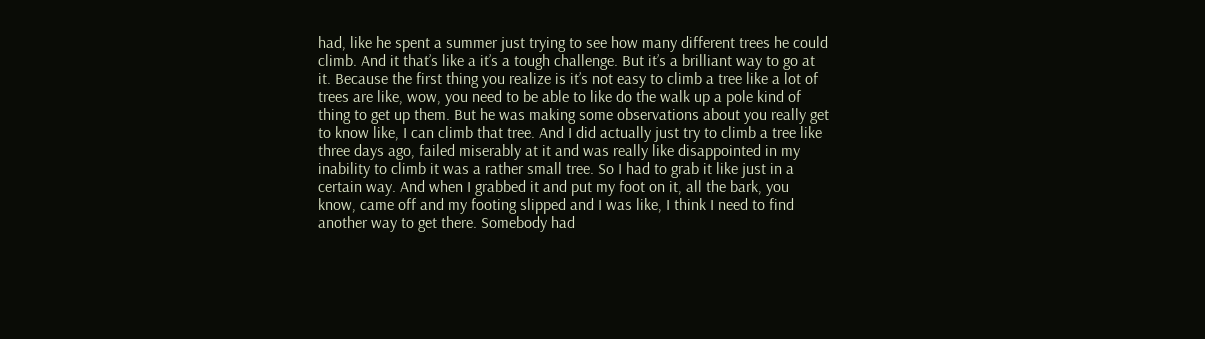had, like he spent a summer just trying to see how many different trees he could climb. And it that’s like a it’s a tough challenge. But it’s a brilliant way to go at it. Because the first thing you realize is it’s not easy to climb a tree like a lot of trees are like, wow, you need to be able to like do the walk up a pole kind of thing to get up them. But he was making some observations about you really get to know like, I can climb that tree. And I did actually just try to climb a tree like three days ago, failed miserably at it and was really like disappointed in my inability to climb it was a rather small tree. So I had to grab it like just in a certain way. And when I grabbed it and put my foot on it, all the bark, you know, came off and my footing slipped and I was like, I think I need to find another way to get there. Somebody had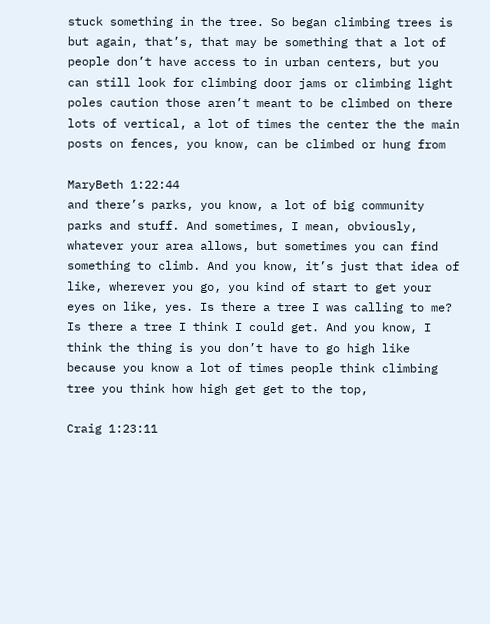stuck something in the tree. So began climbing trees is but again, that’s, that may be something that a lot of people don’t have access to in urban centers, but you can still look for climbing door jams or climbing light poles caution those aren’t meant to be climbed on there lots of vertical, a lot of times the center the the main posts on fences, you know, can be climbed or hung from

MaryBeth 1:22:44
and there’s parks, you know, a lot of big community parks and stuff. And sometimes, I mean, obviously, whatever your area allows, but sometimes you can find something to climb. And you know, it’s just that idea of like, wherever you go, you kind of start to get your eyes on like, yes. Is there a tree I was calling to me? Is there a tree I think I could get. And you know, I think the thing is you don’t have to go high like because you know a lot of times people think climbing tree you think how high get get to the top,

Craig 1:23:11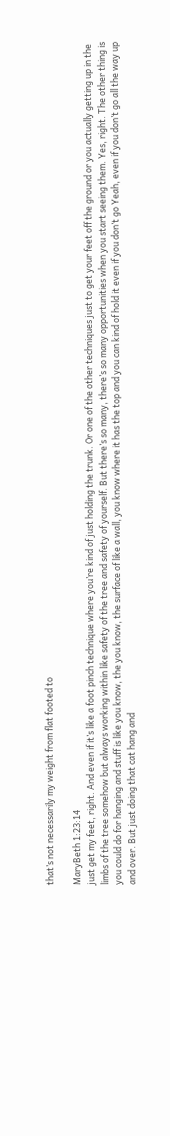that’s not necessarily my weight from flat footed to

MaryBeth 1:23:14
just get my feet, right. And even if it’s like a foot pinch technique where you’re kind of just holding the trunk. Or one of the other techniques just to get your feet off the ground or you actually getting up in the limbs of the tree somehow but always working within like safety of the tree and safety of yourself. But there’s so many, there’s so many opportunities when you start seeing them. Yes, right. The other thing is you could do for hanging and stuff is like you know, the you know, the surface of like a wall, you know where it has the top and you can kind of hold it even if you don’t go Yeah, even if you don’t go all the way up and over. But just doing that cat hang and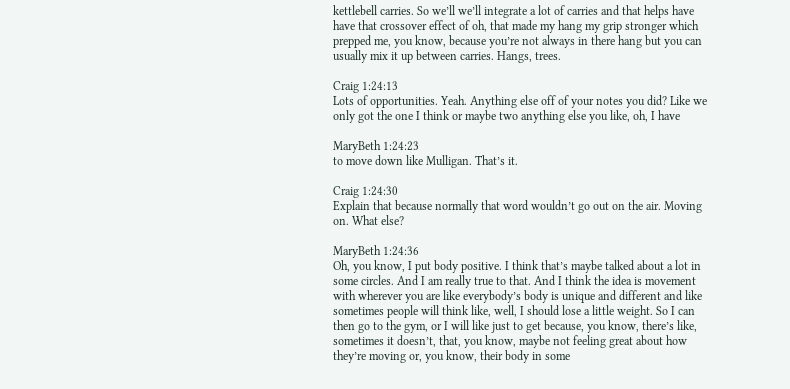kettlebell carries. So we’ll we’ll integrate a lot of carries and that helps have have that crossover effect of oh, that made my hang my grip stronger which prepped me, you know, because you’re not always in there hang but you can usually mix it up between carries. Hangs, trees.

Craig 1:24:13
Lots of opportunities. Yeah. Anything else off of your notes you did? Like we only got the one I think or maybe two anything else you like, oh, I have

MaryBeth 1:24:23
to move down like Mulligan. That’s it.

Craig 1:24:30
Explain that because normally that word wouldn’t go out on the air. Moving on. What else?

MaryBeth 1:24:36
Oh, you know, I put body positive. I think that’s maybe talked about a lot in some circles. And I am really true to that. And I think the idea is movement with wherever you are like everybody’s body is unique and different and like sometimes people will think like, well, I should lose a little weight. So I can then go to the gym, or I will like just to get because, you know, there’s like, sometimes it doesn’t, that, you know, maybe not feeling great about how they’re moving or, you know, their body in some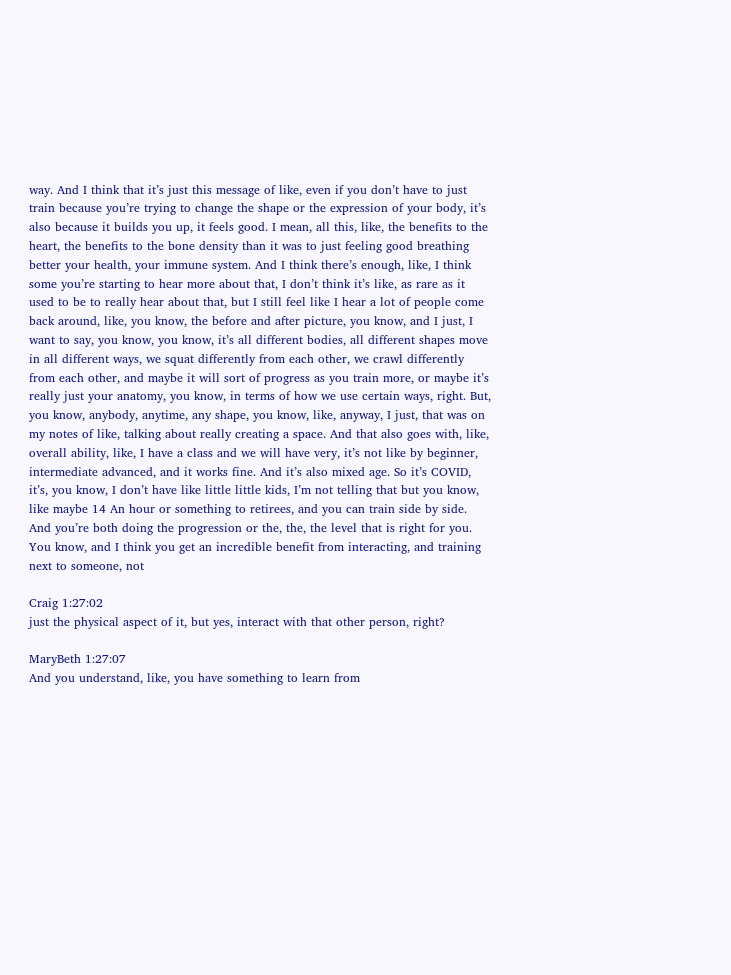way. And I think that it’s just this message of like, even if you don’t have to just train because you’re trying to change the shape or the expression of your body, it’s also because it builds you up, it feels good. I mean, all this, like, the benefits to the heart, the benefits to the bone density than it was to just feeling good breathing better your health, your immune system. And I think there’s enough, like, I think some you’re starting to hear more about that, I don’t think it’s like, as rare as it used to be to really hear about that, but I still feel like I hear a lot of people come back around, like, you know, the before and after picture, you know, and I just, I want to say, you know, you know, it’s all different bodies, all different shapes move in all different ways, we squat differently from each other, we crawl differently from each other, and maybe it will sort of progress as you train more, or maybe it’s really just your anatomy, you know, in terms of how we use certain ways, right. But, you know, anybody, anytime, any shape, you know, like, anyway, I just, that was on my notes of like, talking about really creating a space. And that also goes with, like, overall ability, like, I have a class and we will have very, it’s not like by beginner, intermediate advanced, and it works fine. And it’s also mixed age. So it’s COVID, it’s, you know, I don’t have like little little kids, I’m not telling that but you know, like maybe 14 An hour or something to retirees, and you can train side by side. And you’re both doing the progression or the, the, the level that is right for you. You know, and I think you get an incredible benefit from interacting, and training next to someone, not

Craig 1:27:02
just the physical aspect of it, but yes, interact with that other person, right?

MaryBeth 1:27:07
And you understand, like, you have something to learn from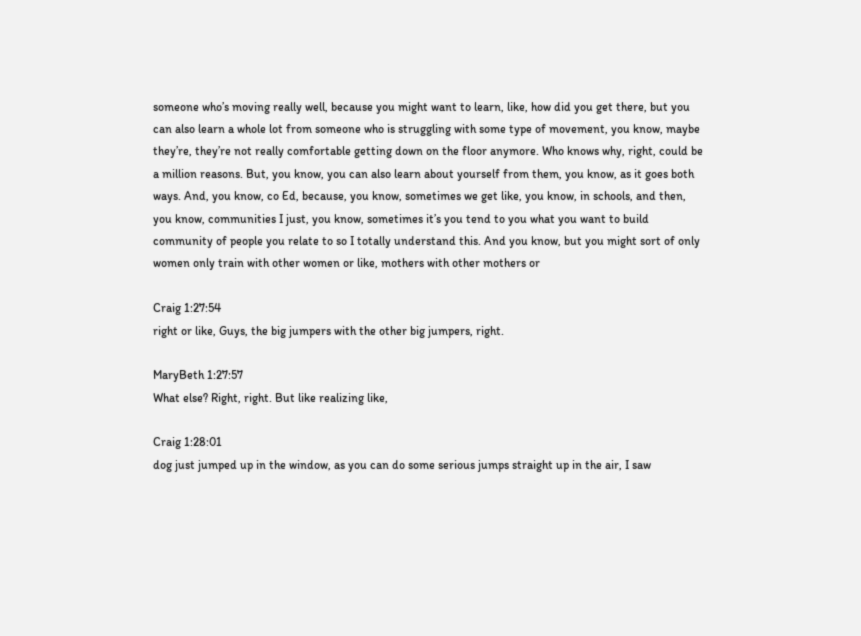someone who’s moving really well, because you might want to learn, like, how did you get there, but you can also learn a whole lot from someone who is struggling with some type of movement, you know, maybe they’re, they’re not really comfortable getting down on the floor anymore. Who knows why, right, could be a million reasons. But, you know, you can also learn about yourself from them, you know, as it goes both ways. And, you know, co Ed, because, you know, sometimes we get like, you know, in schools, and then, you know, communities I just, you know, sometimes it’s you tend to you what you want to build community of people you relate to so I totally understand this. And you know, but you might sort of only women only train with other women or like, mothers with other mothers or

Craig 1:27:54
right or like, Guys, the big jumpers with the other big jumpers, right.

MaryBeth 1:27:57
What else? Right, right. But like realizing like,

Craig 1:28:01
dog just jumped up in the window, as you can do some serious jumps straight up in the air, I saw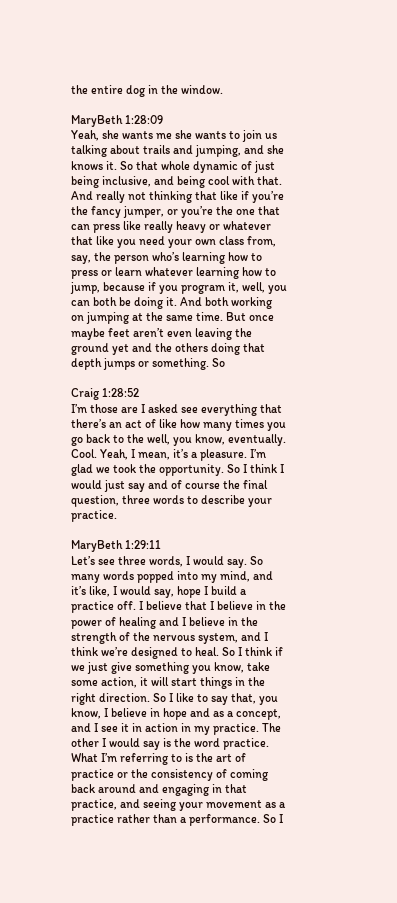the entire dog in the window.

MaryBeth 1:28:09
Yeah, she wants me she wants to join us talking about trails and jumping, and she knows it. So that whole dynamic of just being inclusive, and being cool with that. And really not thinking that like if you’re the fancy jumper, or you’re the one that can press like really heavy or whatever that like you need your own class from, say, the person who’s learning how to press or learn whatever learning how to jump, because if you program it, well, you can both be doing it. And both working on jumping at the same time. But once maybe feet aren’t even leaving the ground yet and the others doing that depth jumps or something. So

Craig 1:28:52
I’m those are I asked see everything that there’s an act of like how many times you go back to the well, you know, eventually. Cool. Yeah, I mean, it’s a pleasure. I’m glad we took the opportunity. So I think I would just say and of course the final question, three words to describe your practice.

MaryBeth 1:29:11
Let’s see three words, I would say. So many words popped into my mind, and it’s like, I would say, hope I build a practice off. I believe that I believe in the power of healing and I believe in the strength of the nervous system, and I think we’re designed to heal. So I think if we just give something you know, take some action, it will start things in the right direction. So I like to say that, you know, I believe in hope and as a concept, and I see it in action in my practice. The other I would say is the word practice. What I’m referring to is the art of practice or the consistency of coming back around and engaging in that practice, and seeing your movement as a practice rather than a performance. So I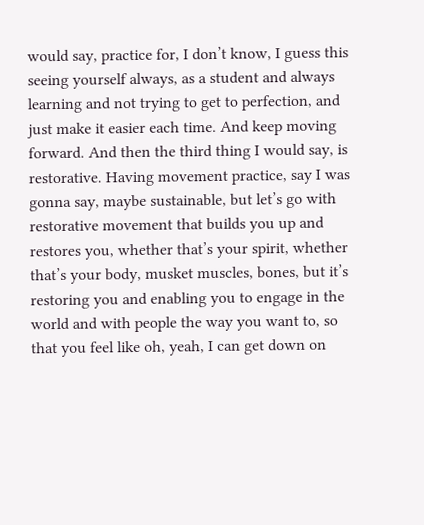would say, practice for, I don’t know, I guess this seeing yourself always, as a student and always learning and not trying to get to perfection, and just make it easier each time. And keep moving forward. And then the third thing I would say, is restorative. Having movement practice, say I was gonna say, maybe sustainable, but let’s go with restorative movement that builds you up and restores you, whether that’s your spirit, whether that’s your body, musket muscles, bones, but it’s restoring you and enabling you to engage in the world and with people the way you want to, so that you feel like oh, yeah, I can get down on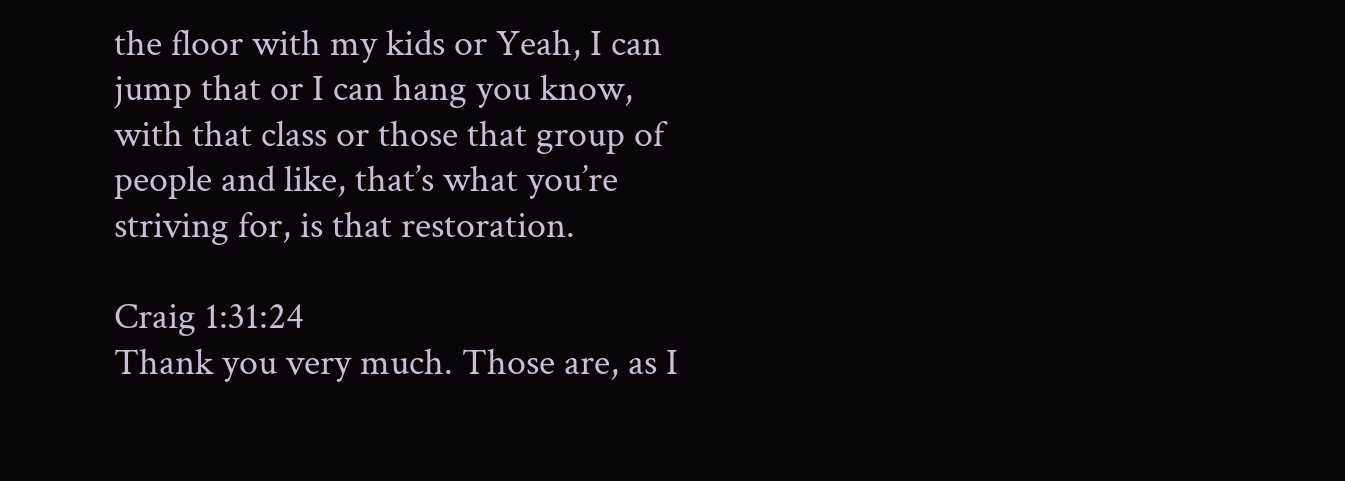the floor with my kids or Yeah, I can jump that or I can hang you know, with that class or those that group of people and like, that’s what you’re striving for, is that restoration.

Craig 1:31:24
Thank you very much. Those are, as I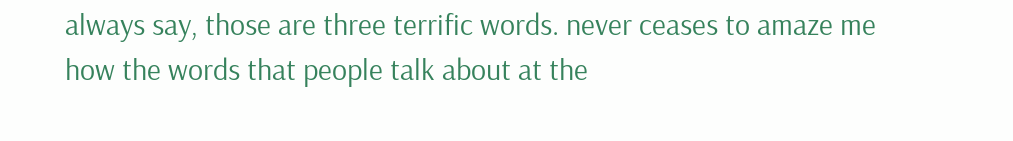always say, those are three terrific words. never ceases to amaze me how the words that people talk about at the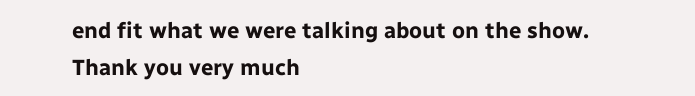end fit what we were talking about on the show. Thank you very much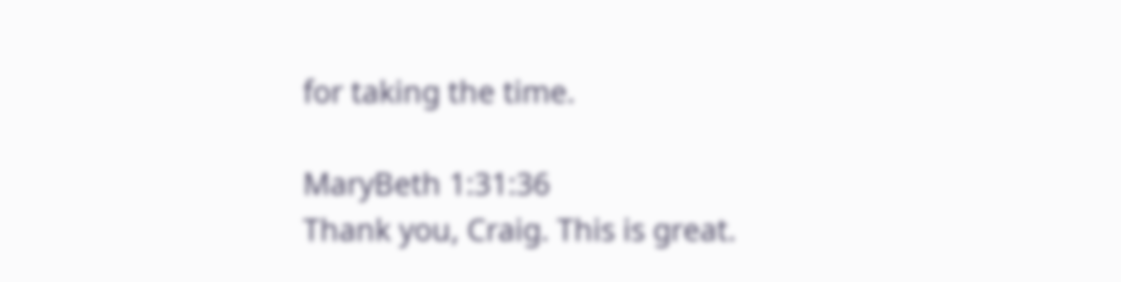for taking the time.

MaryBeth 1:31:36
Thank you, Craig. This is great.